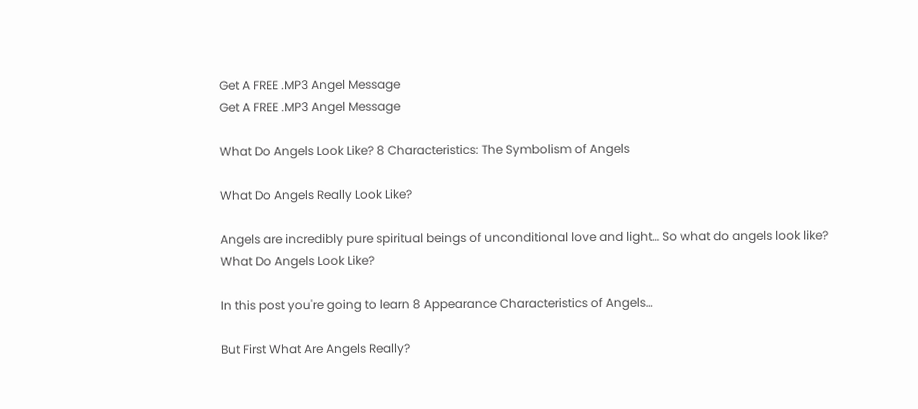Get A FREE .MP3 Angel Message
Get A FREE .MP3 Angel Message

What Do Angels Look Like? 8 Characteristics: The Symbolism of Angels

What Do Angels Really Look Like?

Angels are incredibly pure spiritual beings of unconditional love and light… So what do angels look like?  What Do Angels Look Like?

In this post you're going to learn 8 Appearance Characteristics of Angels…

But First What Are Angels Really?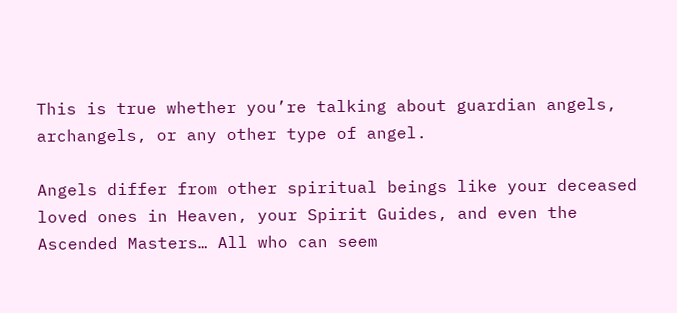This is true whether you’re talking about guardian angels, archangels, or any other type of angel.

Angels differ from other spiritual beings like your deceased loved ones in Heaven, your Spirit Guides, and even the Ascended Masters… All who can seem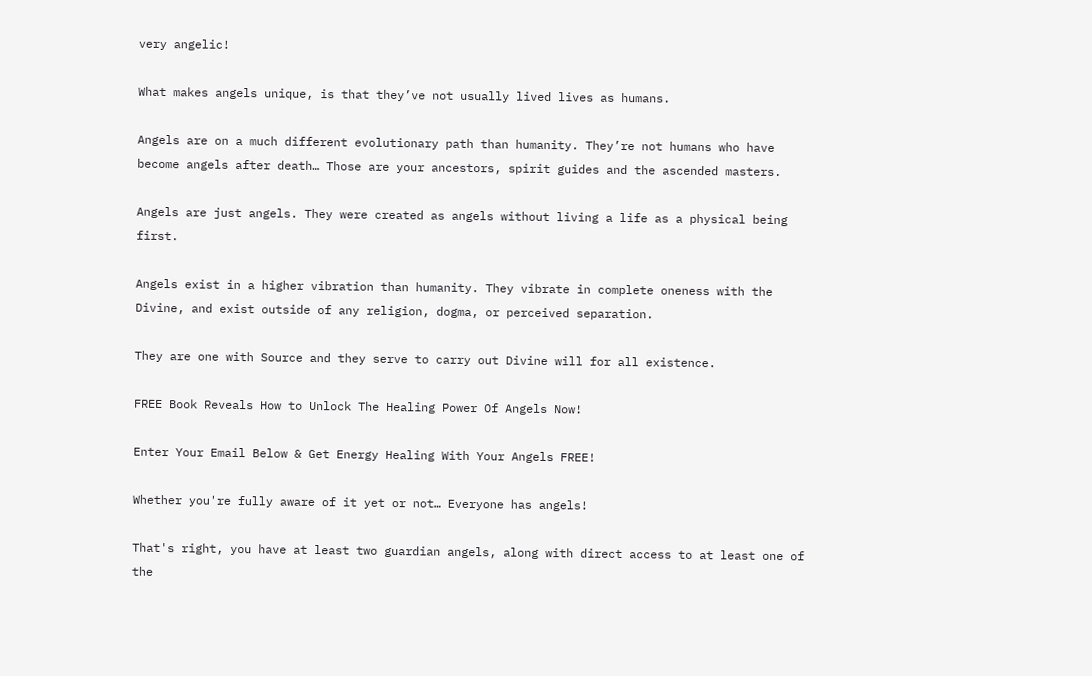very angelic!

What makes angels unique, is that they’ve not usually lived lives as humans.

Angels are on a much different evolutionary path than humanity. They’re not humans who have become angels after death… Those are your ancestors, spirit guides and the ascended masters.

Angels are just angels. They were created as angels without living a life as a physical being first.

Angels exist in a higher vibration than humanity. They vibrate in complete oneness with the Divine, and exist outside of any religion, dogma, or perceived separation.

They are one with Source and they serve to carry out Divine will for all existence.

FREE Book Reveals How to Unlock The Healing Power Of Angels Now!

Enter Your Email Below & Get Energy Healing With Your Angels FREE!

Whether you're fully aware of it yet or not… Everyone has angels!

That's right, you have at least two guardian angels, along with direct access to at least one of the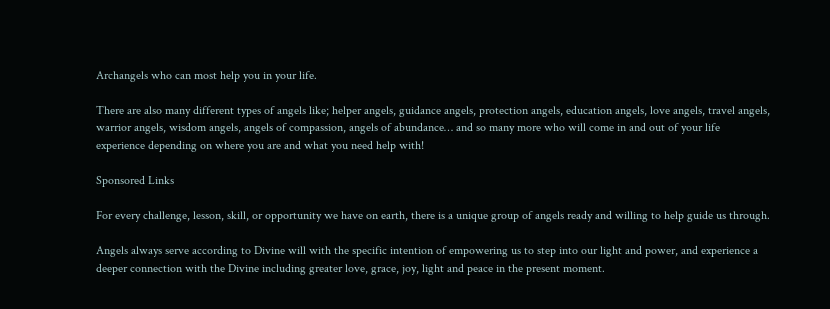Archangels who can most help you in your life.

There are also many different types of angels like; helper angels, guidance angels, protection angels, education angels, love angels, travel angels, warrior angels, wisdom angels, angels of compassion, angels of abundance… and so many more who will come in and out of your life experience depending on where you are and what you need help with!

Sponsored Links

For every challenge, lesson, skill, or opportunity we have on earth, there is a unique group of angels ready and willing to help guide us through.

Angels always serve according to Divine will with the specific intention of empowering us to step into our light and power, and experience a deeper connection with the Divine including greater love, grace, joy, light and peace in the present moment.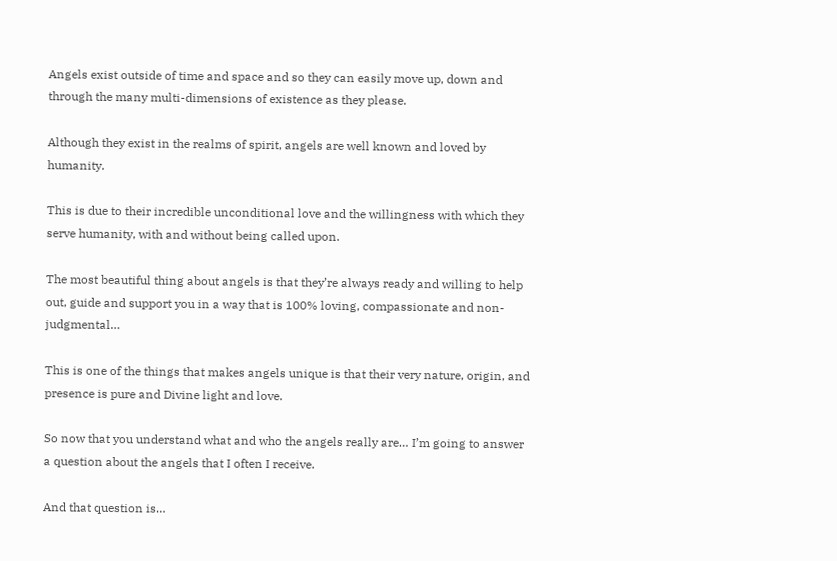Angels exist outside of time and space and so they can easily move up, down and through the many multi-dimensions of existence as they please.

Although they exist in the realms of spirit, angels are well known and loved by humanity.

This is due to their incredible unconditional love and the willingness with which they serve humanity, with and without being called upon.

The most beautiful thing about angels is that they’re always ready and willing to help out, guide and support you in a way that is 100% loving, compassionate and non-judgmental…

This is one of the things that makes angels unique is that their very nature, origin, and presence is pure and Divine light and love.

So now that you understand what and who the angels really are… I’m going to answer a question about the angels that I often I receive.

And that question is…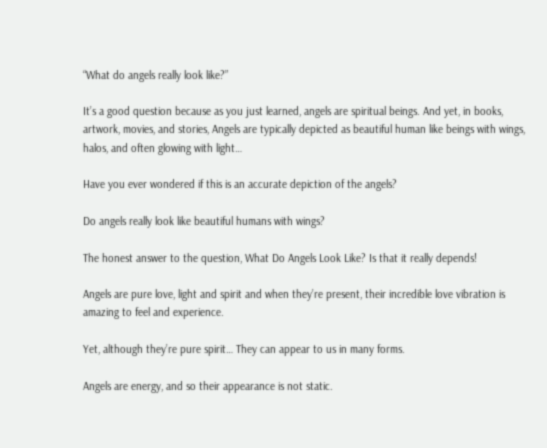“What do angels really look like?”

It’s a good question because as you just learned, angels are spiritual beings. And yet, in books, artwork, movies, and stories, Angels are typically depicted as beautiful human like beings with wings, halos, and often glowing with light…

Have you ever wondered if this is an accurate depiction of the angels?

Do angels really look like beautiful humans with wings?

The honest answer to the question, What Do Angels Look Like? Is that it really depends!

Angels are pure love, light and spirit and when they’re present, their incredible love vibration is amazing to feel and experience.

Yet, although they’re pure spirit… They can appear to us in many forms.

Angels are energy, and so their appearance is not static.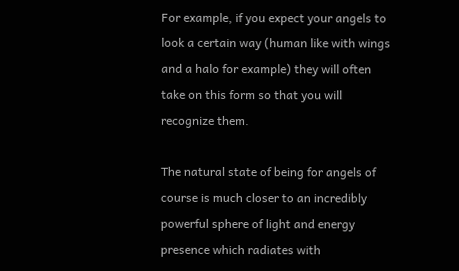For example, if you expect your angels to look a certain way (human like with wings and a halo for example) they will often take on this form so that you will recognize them.

The natural state of being for angels of course is much closer to an incredibly powerful sphere of light and energy presence which radiates with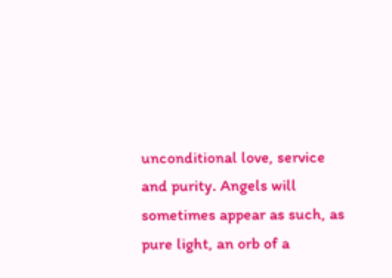unconditional love, service and purity. Angels will sometimes appear as such, as pure light, an orb of a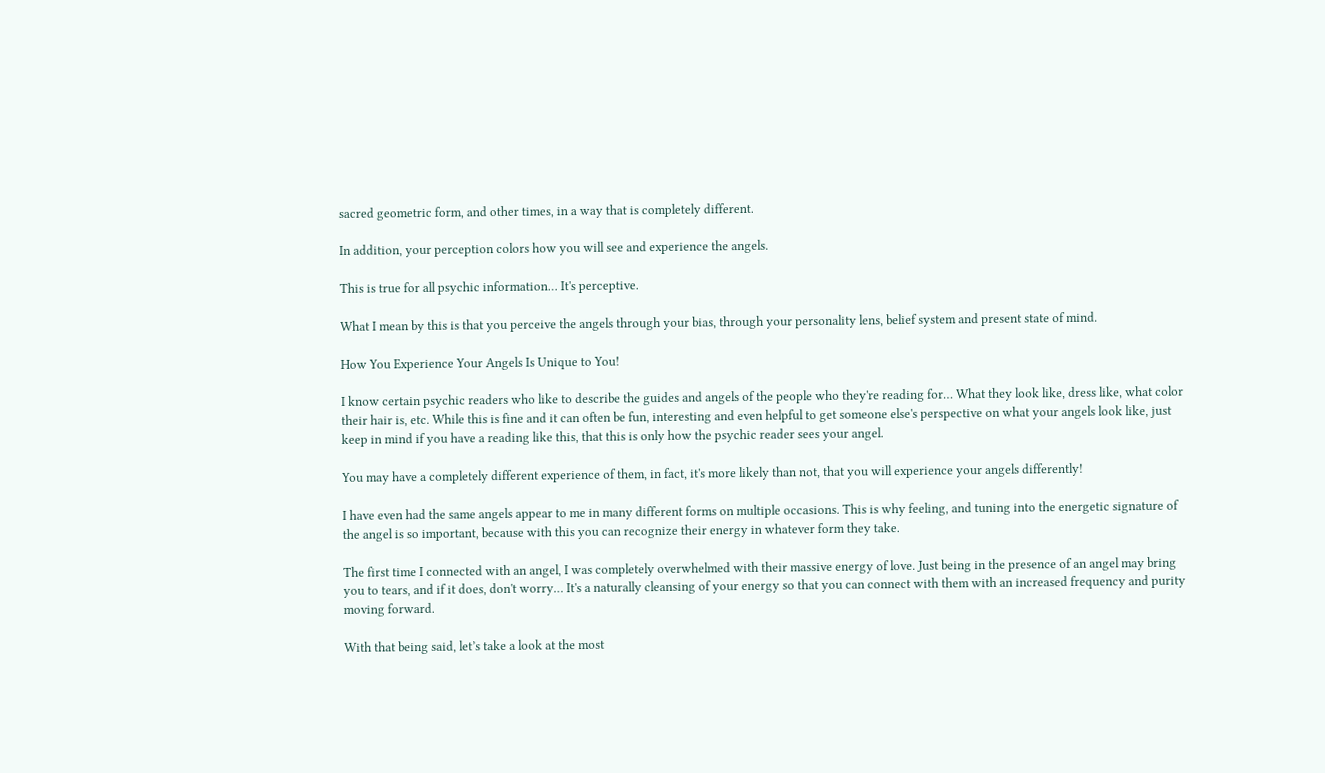sacred geometric form, and other times, in a way that is completely different.

In addition, your perception colors how you will see and experience the angels.

This is true for all psychic information… It's perceptive.

What I mean by this is that you perceive the angels through your bias, through your personality lens, belief system and present state of mind.

How You Experience Your Angels Is Unique to You!

I know certain psychic readers who like to describe the guides and angels of the people who they're reading for… What they look like, dress like, what color their hair is, etc. While this is fine and it can often be fun, interesting and even helpful to get someone else's perspective on what your angels look like, just keep in mind if you have a reading like this, that this is only how the psychic reader sees your angel.

You may have a completely different experience of them, in fact, it's more likely than not, that you will experience your angels differently!

I have even had the same angels appear to me in many different forms on multiple occasions. This is why feeling, and tuning into the energetic signature of the angel is so important, because with this you can recognize their energy in whatever form they take.

The first time I connected with an angel, I was completely overwhelmed with their massive energy of love. Just being in the presence of an angel may bring you to tears, and if it does, don't worry… It's a naturally cleansing of your energy so that you can connect with them with an increased frequency and purity moving forward.

With that being said, let’s take a look at the most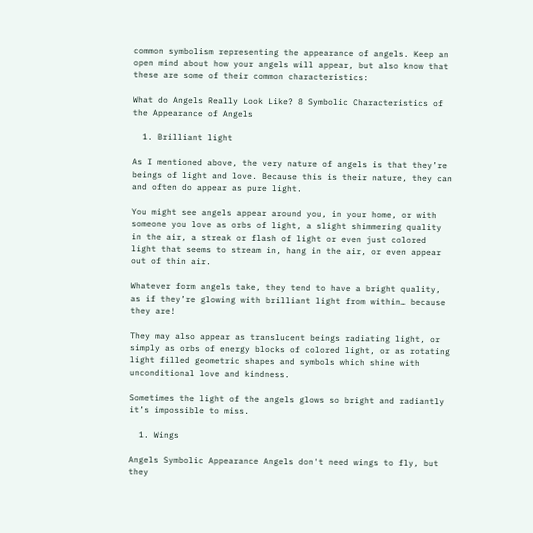common symbolism representing the appearance of angels. Keep an open mind about how your angels will appear, but also know that these are some of their common characteristics:

What do Angels Really Look Like? 8 Symbolic Characteristics of the Appearance of Angels

  1. Brilliant light

As I mentioned above, the very nature of angels is that they’re beings of light and love. Because this is their nature, they can and often do appear as pure light.

You might see angels appear around you, in your home, or with someone you love as orbs of light, a slight shimmering quality in the air, a streak or flash of light or even just colored light that seems to stream in, hang in the air, or even appear out of thin air.

Whatever form angels take, they tend to have a bright quality, as if they’re glowing with brilliant light from within… because they are!

They may also appear as translucent beings radiating light, or simply as orbs of energy blocks of colored light, or as rotating light filled geometric shapes and symbols which shine with unconditional love and kindness.

Sometimes the light of the angels glows so bright and radiantly it’s impossible to miss.

  1. Wings

Angels Symbolic Appearance Angels don't need wings to fly, but they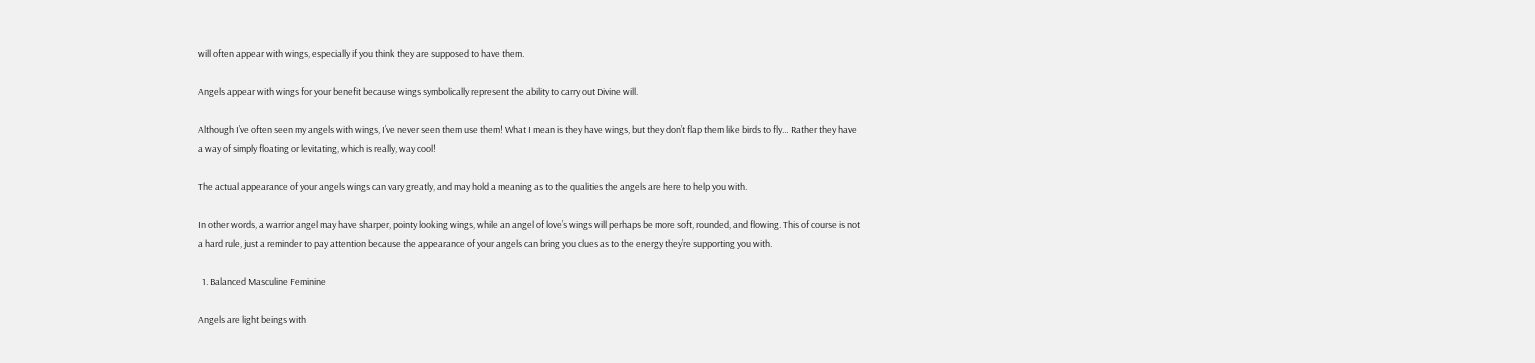will often appear with wings, especially if you think they are supposed to have them.

Angels appear with wings for your benefit because wings symbolically represent the ability to carry out Divine will.

Although I’ve often seen my angels with wings, I’ve never seen them use them! What I mean is they have wings, but they don’t flap them like birds to fly… Rather they have a way of simply floating or levitating, which is really, way cool!

The actual appearance of your angels wings can vary greatly, and may hold a meaning as to the qualities the angels are here to help you with.

In other words, a warrior angel may have sharper, pointy looking wings, while an angel of love’s wings will perhaps be more soft, rounded, and flowing. This of course is not a hard rule, just a reminder to pay attention because the appearance of your angels can bring you clues as to the energy they’re supporting you with.

  1. Balanced Masculine Feminine

Angels are light beings with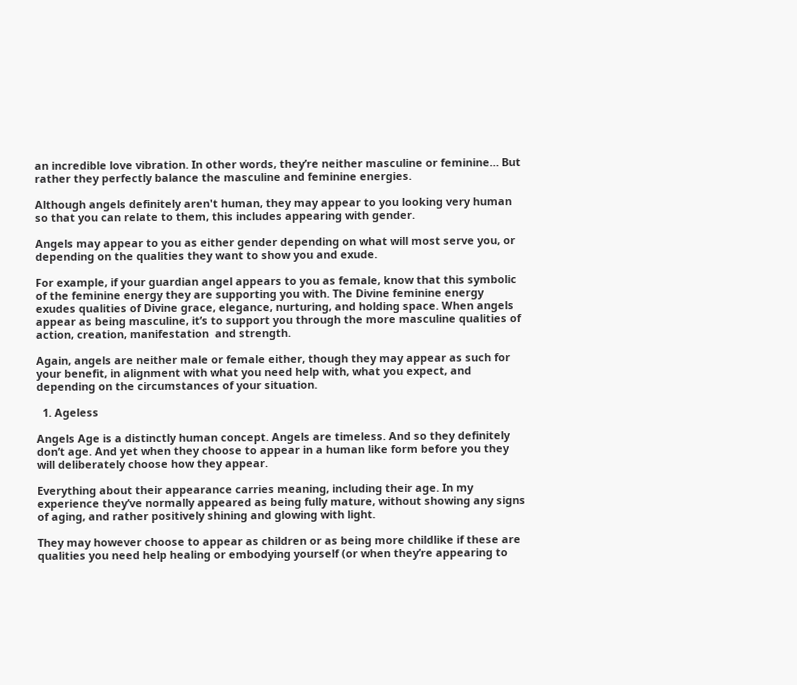an incredible love vibration. In other words, they’re neither masculine or feminine… But rather they perfectly balance the masculine and feminine energies.

Although angels definitely aren't human, they may appear to you looking very human so that you can relate to them, this includes appearing with gender.

Angels may appear to you as either gender depending on what will most serve you, or depending on the qualities they want to show you and exude.

For example, if your guardian angel appears to you as female, know that this symbolic of the feminine energy they are supporting you with. The Divine feminine energy exudes qualities of Divine grace, elegance, nurturing, and holding space. When angels appear as being masculine, it’s to support you through the more masculine qualities of action, creation, manifestation  and strength.

Again, angels are neither male or female either, though they may appear as such for your benefit, in alignment with what you need help with, what you expect, and depending on the circumstances of your situation.

  1. Ageless

Angels Age is a distinctly human concept. Angels are timeless. And so they definitely don’t age. And yet when they choose to appear in a human like form before you they will deliberately choose how they appear.

Everything about their appearance carries meaning, including their age. In my experience they’ve normally appeared as being fully mature, without showing any signs of aging, and rather positively shining and glowing with light.

They may however choose to appear as children or as being more childlike if these are qualities you need help healing or embodying yourself (or when they’re appearing to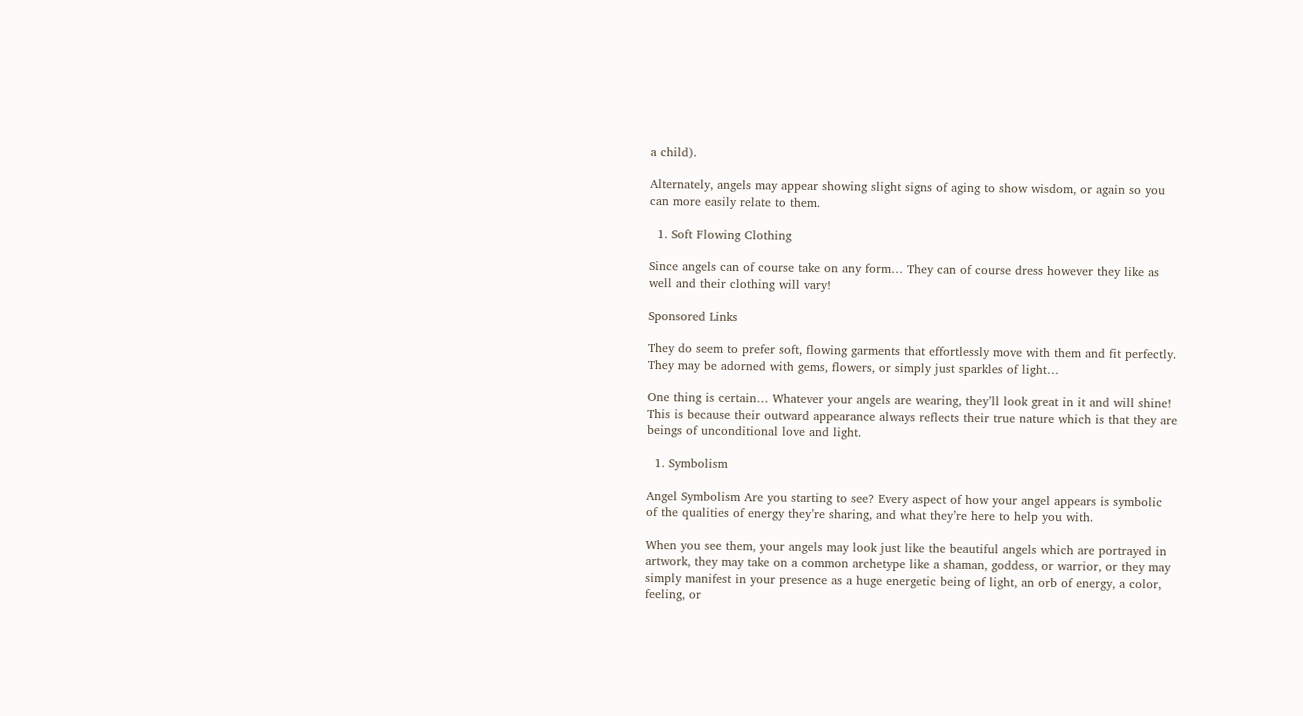a child).

Alternately, angels may appear showing slight signs of aging to show wisdom, or again so you can more easily relate to them.

  1. Soft Flowing Clothing

Since angels can of course take on any form… They can of course dress however they like as well and their clothing will vary!

Sponsored Links

They do seem to prefer soft, flowing garments that effortlessly move with them and fit perfectly. They may be adorned with gems, flowers, or simply just sparkles of light…

One thing is certain… Whatever your angels are wearing, they’ll look great in it and will shine! This is because their outward appearance always reflects their true nature which is that they are beings of unconditional love and light.

  1. Symbolism

Angel Symbolism Are you starting to see? Every aspect of how your angel appears is symbolic of the qualities of energy they’re sharing, and what they’re here to help you with.

When you see them, your angels may look just like the beautiful angels which are portrayed in artwork, they may take on a common archetype like a shaman, goddess, or warrior, or they may simply manifest in your presence as a huge energetic being of light, an orb of energy, a color, feeling, or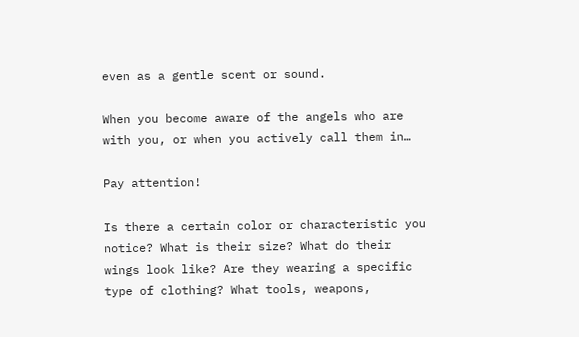even as a gentle scent or sound.

When you become aware of the angels who are with you, or when you actively call them in…

Pay attention!

Is there a certain color or characteristic you notice? What is their size? What do their wings look like? Are they wearing a specific type of clothing? What tools, weapons,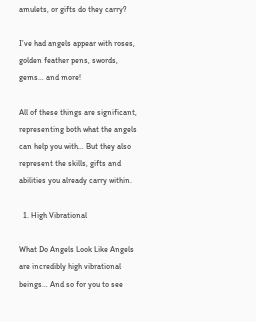amulets, or gifts do they carry?

I’ve had angels appear with roses, golden feather pens, swords, gems… and more!

All of these things are significant, representing both what the angels can help you with… But they also represent the skills, gifts and abilities you already carry within.

  1. High Vibrational

What Do Angels Look Like Angels are incredibly high vibrational beings… And so for you to see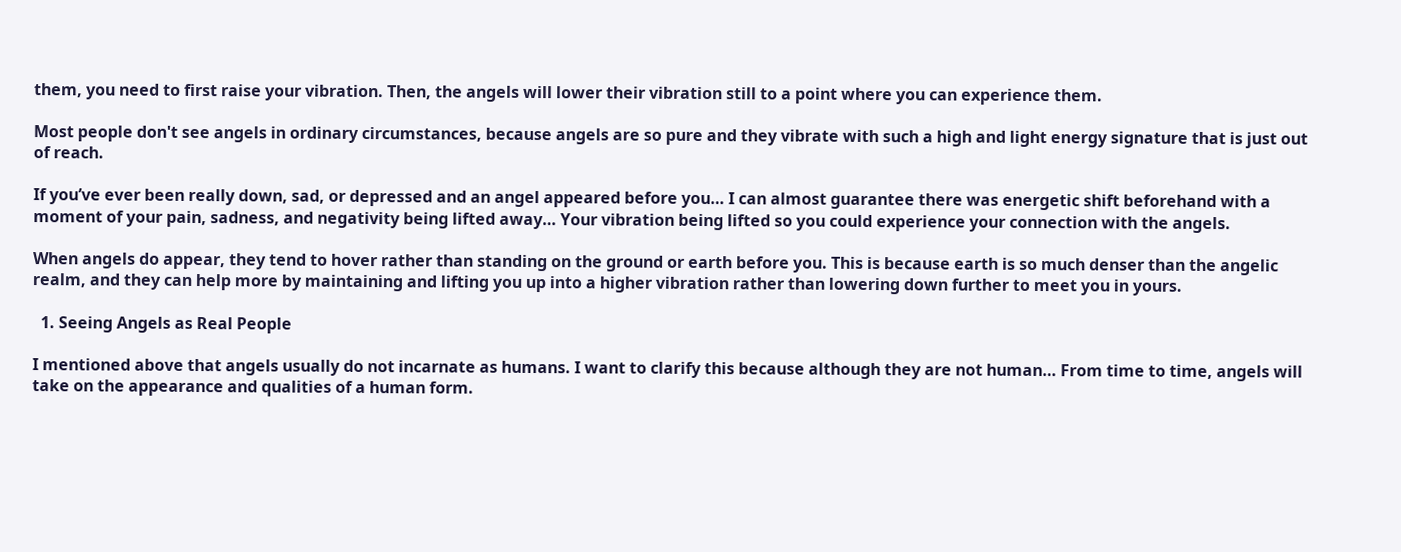them, you need to first raise your vibration. Then, the angels will lower their vibration still to a point where you can experience them.

Most people don't see angels in ordinary circumstances, because angels are so pure and they vibrate with such a high and light energy signature that is just out of reach.

If you’ve ever been really down, sad, or depressed and an angel appeared before you… I can almost guarantee there was energetic shift beforehand with a moment of your pain, sadness, and negativity being lifted away… Your vibration being lifted so you could experience your connection with the angels.

When angels do appear, they tend to hover rather than standing on the ground or earth before you. This is because earth is so much denser than the angelic realm, and they can help more by maintaining and lifting you up into a higher vibration rather than lowering down further to meet you in yours.

  1. Seeing Angels as Real People

I mentioned above that angels usually do not incarnate as humans. I want to clarify this because although they are not human… From time to time, angels will take on the appearance and qualities of a human form.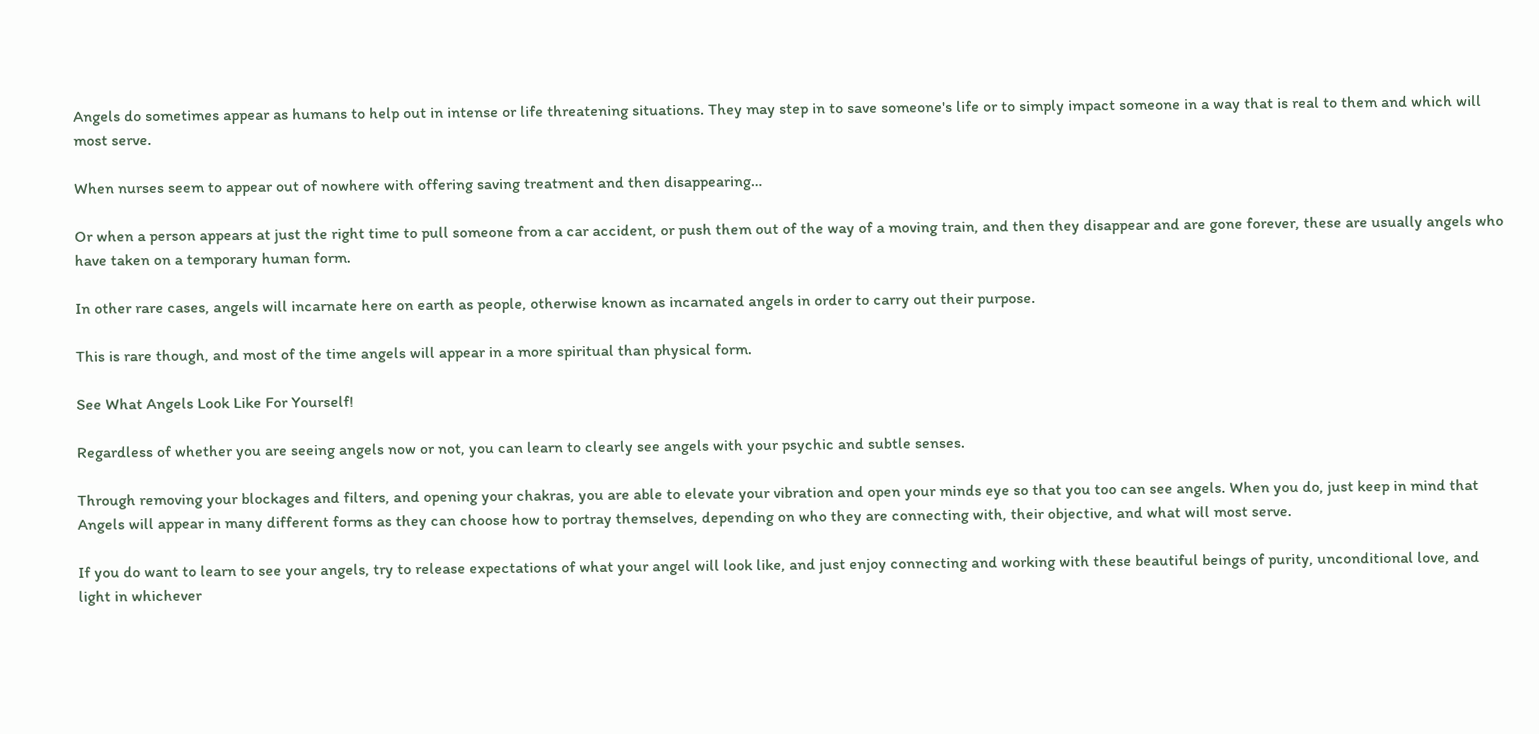Angels do sometimes appear as humans to help out in intense or life threatening situations. They may step in to save someone's life or to simply impact someone in a way that is real to them and which will most serve.

When nurses seem to appear out of nowhere with offering saving treatment and then disappearing…

Or when a person appears at just the right time to pull someone from a car accident, or push them out of the way of a moving train, and then they disappear and are gone forever, these are usually angels who have taken on a temporary human form.

In other rare cases, angels will incarnate here on earth as people, otherwise known as incarnated angels in order to carry out their purpose.

This is rare though, and most of the time angels will appear in a more spiritual than physical form.

See What Angels Look Like For Yourself!

Regardless of whether you are seeing angels now or not, you can learn to clearly see angels with your psychic and subtle senses.

Through removing your blockages and filters, and opening your chakras, you are able to elevate your vibration and open your minds eye so that you too can see angels. When you do, just keep in mind that Angels will appear in many different forms as they can choose how to portray themselves, depending on who they are connecting with, their objective, and what will most serve.

If you do want to learn to see your angels, try to release expectations of what your angel will look like, and just enjoy connecting and working with these beautiful beings of purity, unconditional love, and light in whichever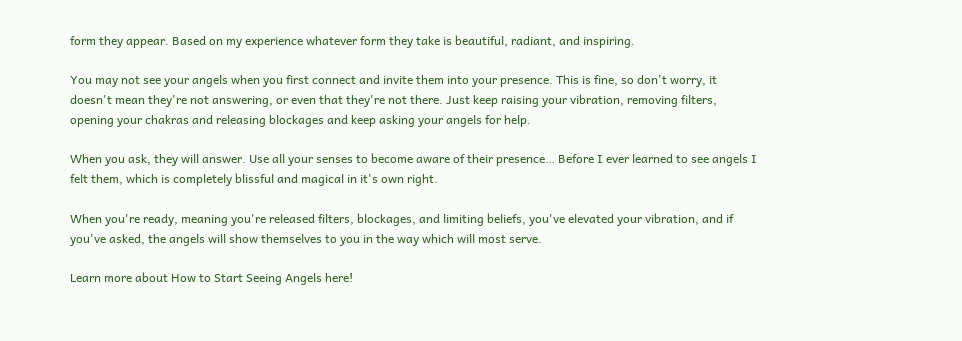form they appear. Based on my experience whatever form they take is beautiful, radiant, and inspiring.

You may not see your angels when you first connect and invite them into your presence. This is fine, so don't worry, it doesn't mean they're not answering, or even that they're not there. Just keep raising your vibration, removing filters, opening your chakras and releasing blockages and keep asking your angels for help.

When you ask, they will answer. Use all your senses to become aware of their presence… Before I ever learned to see angels I felt them, which is completely blissful and magical in it's own right.

When you're ready, meaning you're released filters, blockages, and limiting beliefs, you've elevated your vibration, and if you've asked, the angels will show themselves to you in the way which will most serve.

Learn more about How to Start Seeing Angels here!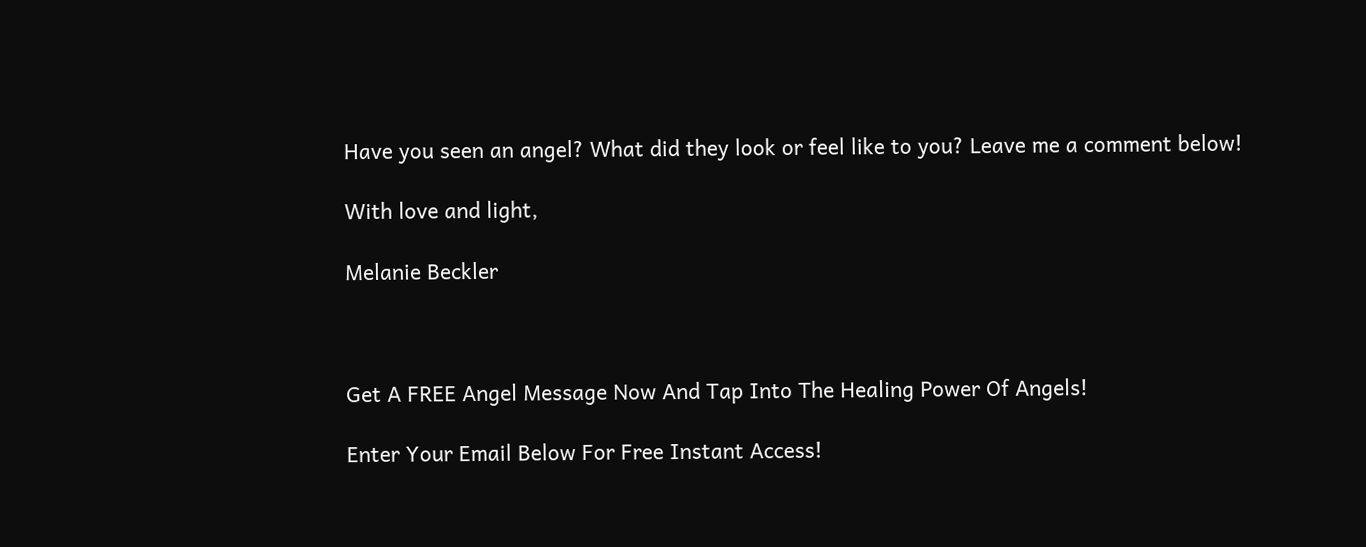Have you seen an angel? What did they look or feel like to you? Leave me a comment below!

With love and light,

Melanie Beckler



Get A FREE Angel Message Now And Tap Into The Healing Power Of Angels!

Enter Your Email Below For Free Instant Access!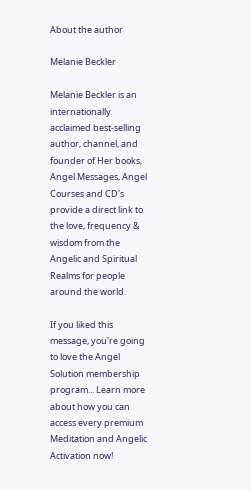About the author

Melanie Beckler

Melanie Beckler is an internationally acclaimed best-selling author, channel, and founder of Her books, Angel Messages, Angel Courses and CD's provide a direct link to the love, frequency & wisdom from the Angelic and Spiritual Realms for people around the world.

If you liked this message, you're going to love the Angel Solution membership program... Learn more about how you can access every premium Meditation and Angelic Activation now!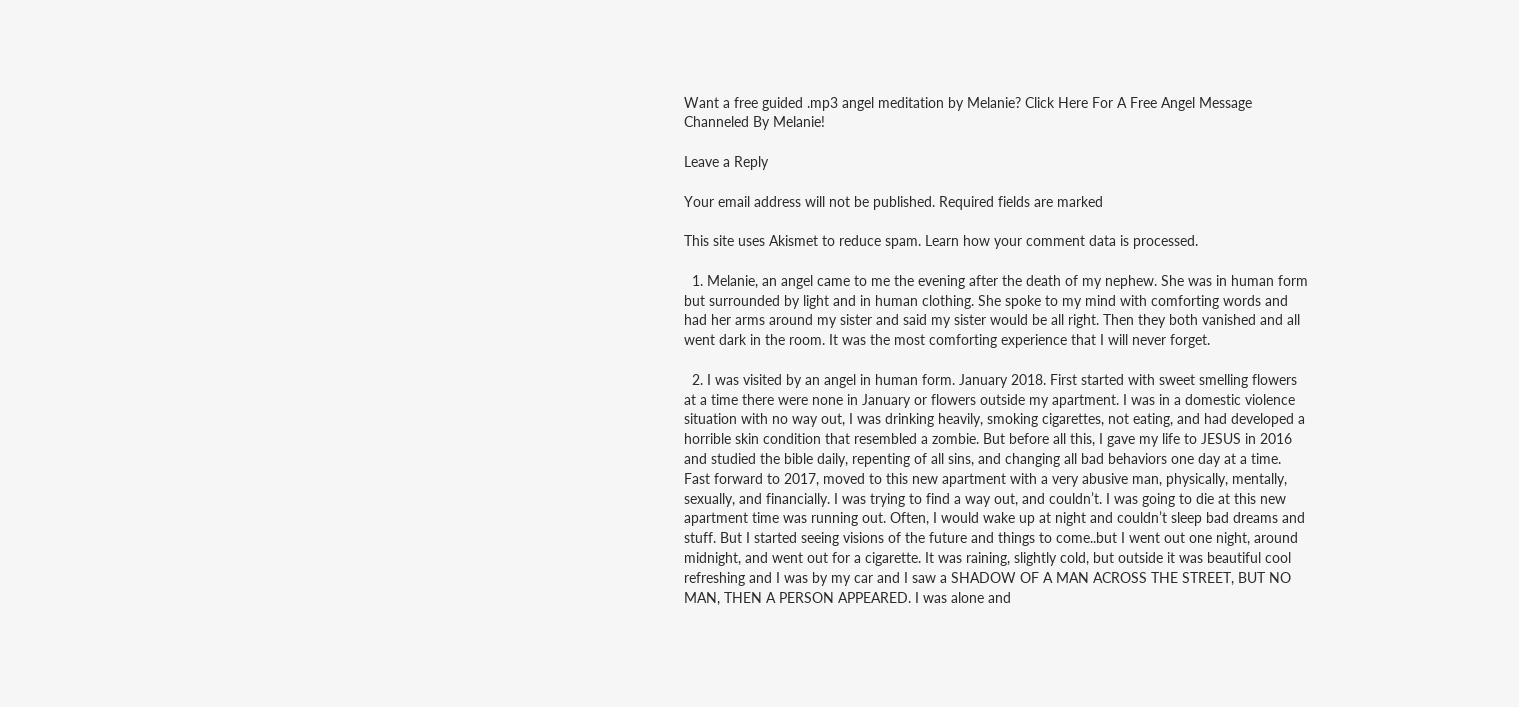Want a free guided .mp3 angel meditation by Melanie? Click Here For A Free Angel Message Channeled By Melanie!

Leave a Reply

Your email address will not be published. Required fields are marked

This site uses Akismet to reduce spam. Learn how your comment data is processed.

  1. Melanie, an angel came to me the evening after the death of my nephew. She was in human form but surrounded by light and in human clothing. She spoke to my mind with comforting words and had her arms around my sister and said my sister would be all right. Then they both vanished and all went dark in the room. It was the most comforting experience that I will never forget.

  2. I was visited by an angel in human form. January 2018. First started with sweet smelling flowers at a time there were none in January or flowers outside my apartment. I was in a domestic violence situation with no way out, I was drinking heavily, smoking cigarettes, not eating, and had developed a horrible skin condition that resembled a zombie. But before all this, I gave my life to JESUS in 2016 and studied the bible daily, repenting of all sins, and changing all bad behaviors one day at a time. Fast forward to 2017, moved to this new apartment with a very abusive man, physically, mentally, sexually, and financially. I was trying to find a way out, and couldn’t. I was going to die at this new apartment time was running out. Often, I would wake up at night and couldn’t sleep bad dreams and stuff. But I started seeing visions of the future and things to come..but I went out one night, around midnight, and went out for a cigarette. It was raining, slightly cold, but outside it was beautiful cool refreshing and I was by my car and I saw a SHADOW OF A MAN ACROSS THE STREET, BUT NO MAN, THEN A PERSON APPEARED. I was alone and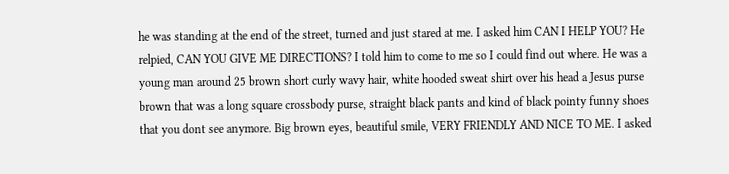he was standing at the end of the street, turned and just stared at me. I asked him CAN I HELP YOU? He relpied, CAN YOU GIVE ME DIRECTIONS? I told him to come to me so I could find out where. He was a young man around 25 brown short curly wavy hair, white hooded sweat shirt over his head a Jesus purse brown that was a long square crossbody purse, straight black pants and kind of black pointy funny shoes that you dont see anymore. Big brown eyes, beautiful smile, VERY FRIENDLY AND NICE TO ME. I asked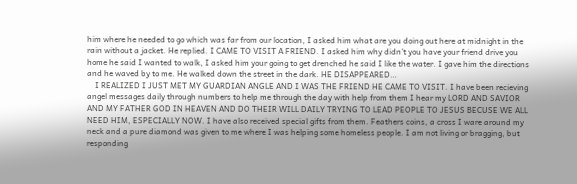him where he needed to go which was far from our location, I asked him what are you doing out here at midnight in the rain without a jacket. He replied. I CAME TO VISIT A FRIEND. I asked him why didn’t you have your friend drive you home he said I wanted to walk, I asked him your going to get drenched he said I like the water. I gave him the directions and he waved by to me. He walked down the street in the dark. HE DISAPPEARED…
    I REALIZED I JUST MET MY GUARDIAN ANGLE AND I WAS THE FRIEND HE CAME TO VISIT. I have been recieving angel messages daily through numbers to help me through the day with help from them I hear my LORD AND SAVIOR AND MY FATHER GOD IN HEAVEN AND DO THEIR WILL DAILY TRYING TO LEAD PEOPLE TO JESUS BECUSE WE ALL NEED HIM, ESPECIALLY NOW. I have also received special gifts from them. Feathers coins, a cross I ware around my neck and a pure diamond was given to me where I was helping some homeless people. I am not living or bragging, but responding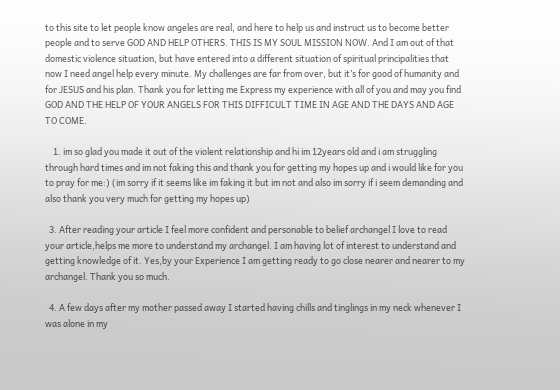to this site to let people know angeles are real, and here to help us and instruct us to become better people and to serve GOD AND HELP OTHERS. THIS IS MY SOUL MISSION NOW. And I am out of that domestic violence situation, but have entered into a different situation of spiritual principalities that now I need angel help every minute. My challenges are far from over, but it’s for good of humanity and for JESUS and his plan. Thank you for letting me Express my experience with all of you and may you find GOD AND THE HELP OF YOUR ANGELS FOR THIS DIFFICULT TIME IN AGE AND THE DAYS AND AGE TO COME.

    1. im so glad you made it out of the violent relationship and hi im 12years old and i am struggling through hard times and im not faking this and thank you for getting my hopes up and i would like for you to pray for me:) (im sorry if it seems like im faking it but im not and also im sorry if i seem demanding and also thank you very much for getting my hopes up)

  3. After reading your article I feel more confident and personable to belief archangel I love to read your article,helps me more to understand my archangel. I am having lot of interest to understand and getting knowledge of it. Yes,by your Experience I am getting ready to go close nearer and nearer to my archangel. Thank you so much.

  4. A few days after my mother passed away I started having chills and tinglings in my neck whenever I was alone in my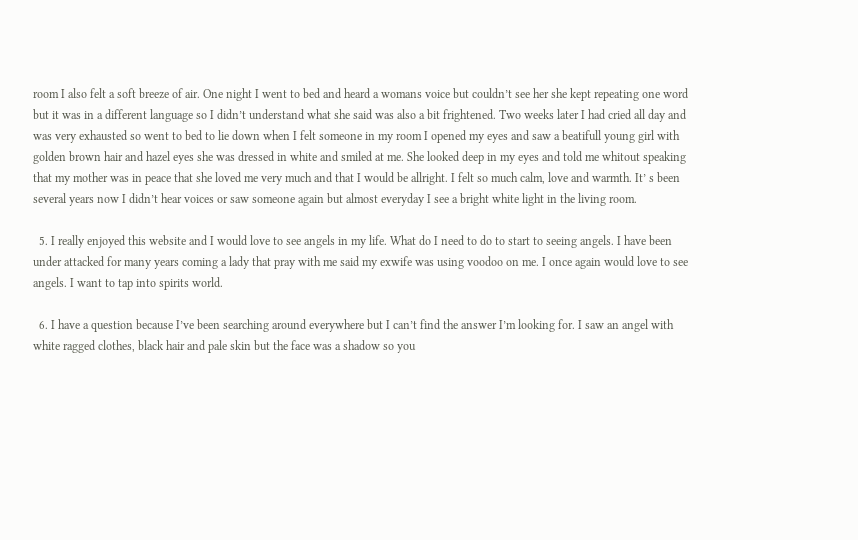room I also felt a soft breeze of air. One night I went to bed and heard a womans voice but couldn’t see her she kept repeating one word but it was in a different language so I didn’t understand what she said was also a bit frightened. Two weeks later I had cried all day and was very exhausted so went to bed to lie down when I felt someone in my room I opened my eyes and saw a beatifull young girl with golden brown hair and hazel eyes she was dressed in white and smiled at me. She looked deep in my eyes and told me whitout speaking that my mother was in peace that she loved me very much and that I would be allright. I felt so much calm, love and warmth. It’ s been several years now I didn’t hear voices or saw someone again but almost everyday I see a bright white light in the living room.

  5. I really enjoyed this website and I would love to see angels in my life. What do I need to do to start to seeing angels. I have been under attacked for many years coming a lady that pray with me said my exwife was using voodoo on me. I once again would love to see angels. I want to tap into spirits world.

  6. I have a question because I’ve been searching around everywhere but I can’t find the answer I’m looking for. I saw an angel with white ragged clothes, black hair and pale skin but the face was a shadow so you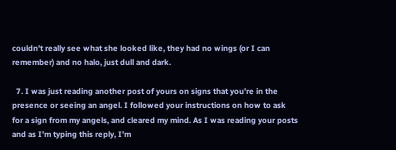couldn’t really see what she looked like, they had no wings (or I can remember) and no halo, just dull and dark.

  7. I was just reading another post of yours on signs that you’re in the presence or seeing an angel. I followed your instructions on how to ask for a sign from my angels, and cleared my mind. As I was reading your posts and as I’m typing this reply, I’m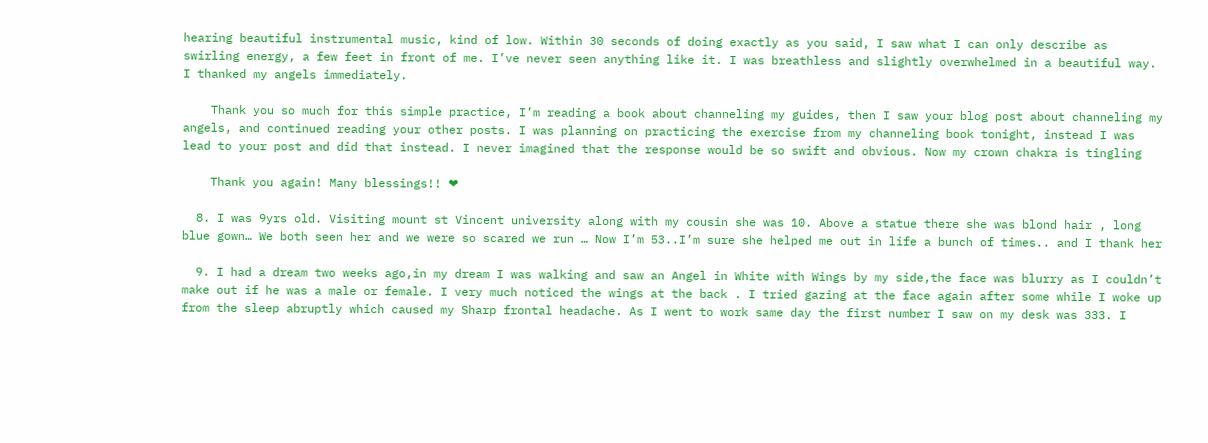hearing beautiful instrumental music, kind of low. Within 30 seconds of doing exactly as you said, I saw what I can only describe as swirling energy, a few feet in front of me. I’ve never seen anything like it. I was breathless and slightly overwhelmed in a beautiful way. I thanked my angels immediately.

    Thank you so much for this simple practice, I’m reading a book about channeling my guides, then I saw your blog post about channeling my angels, and continued reading your other posts. I was planning on practicing the exercise from my channeling book tonight, instead I was lead to your post and did that instead. I never imagined that the response would be so swift and obvious. Now my crown chakra is tingling

    Thank you again! Many blessings!! ❤

  8. I was 9yrs old. Visiting mount st Vincent university along with my cousin she was 10. Above a statue there she was blond hair , long blue gown… We both seen her and we were so scared we run … Now I’m 53..I’m sure she helped me out in life a bunch of times.. and I thank her

  9. I had a dream two weeks ago,in my dream I was walking and saw an Angel in White with Wings by my side,the face was blurry as I couldn’t make out if he was a male or female. I very much noticed the wings at the back . I tried gazing at the face again after some while I woke up from the sleep abruptly which caused my Sharp frontal headache. As I went to work same day the first number I saw on my desk was 333. I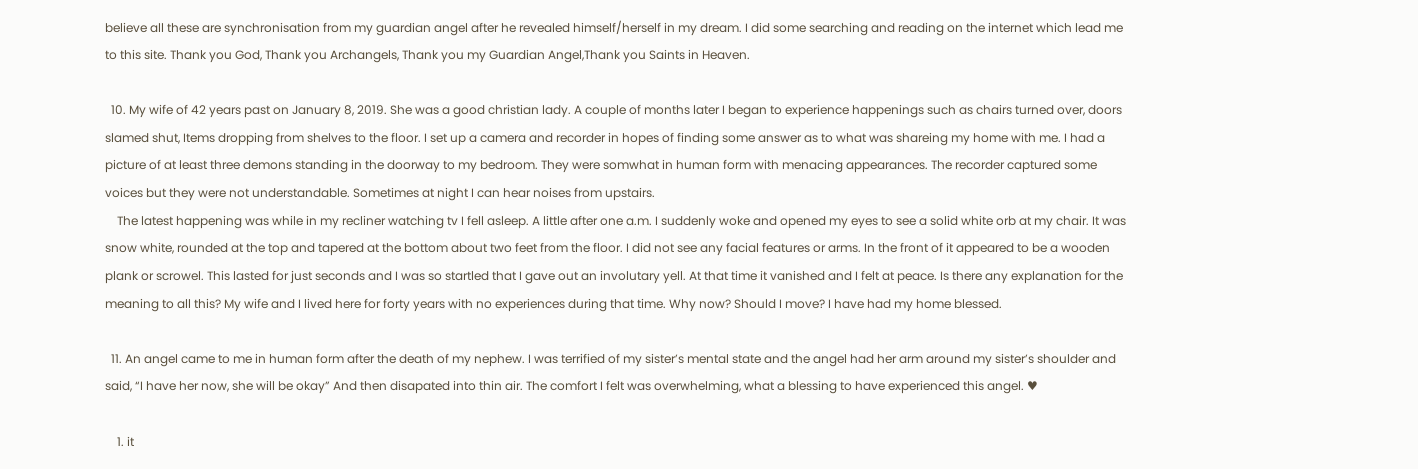believe all these are synchronisation from my guardian angel after he revealed himself/herself in my dream. I did some searching and reading on the internet which lead me to this site. Thank you God, Thank you Archangels, Thank you my Guardian Angel,Thank you Saints in Heaven.

  10. My wife of 42 years past on January 8, 2019. She was a good christian lady. A couple of months later I began to experience happenings such as chairs turned over, doors slamed shut, Items dropping from shelves to the floor. I set up a camera and recorder in hopes of finding some answer as to what was shareing my home with me. I had a picture of at least three demons standing in the doorway to my bedroom. They were somwhat in human form with menacing appearances. The recorder captured some voices but they were not understandable. Sometimes at night I can hear noises from upstairs.
    The latest happening was while in my recliner watching tv I fell asleep. A little after one a.m. I suddenly woke and opened my eyes to see a solid white orb at my chair. It was snow white, rounded at the top and tapered at the bottom about two feet from the floor. I did not see any facial features or arms. In the front of it appeared to be a wooden plank or scrowel. This lasted for just seconds and I was so startled that I gave out an involutary yell. At that time it vanished and I felt at peace. Is there any explanation for the meaning to all this? My wife and I lived here for forty years with no experiences during that time. Why now? Should I move? I have had my home blessed.

  11. An angel came to me in human form after the death of my nephew. I was terrified of my sister’s mental state and the angel had her arm around my sister’s shoulder and said, “I have her now, she will be okay” And then disapated into thin air. The comfort I felt was overwhelming, what a blessing to have experienced this angel. ♥

    1. it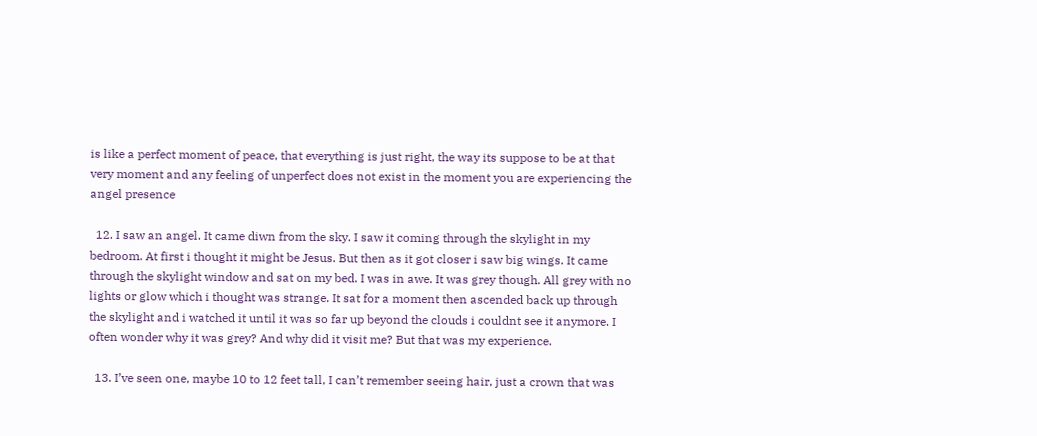is like a perfect moment of peace, that everything is just right, the way its suppose to be at that very moment and any feeling of unperfect does not exist in the moment you are experiencing the angel presence

  12. I saw an angel. It came diwn from the sky. I saw it coming through the skylight in my bedroom. At first i thought it might be Jesus. But then as it got closer i saw big wings. It came through the skylight window and sat on my bed. I was in awe. It was grey though. All grey with no lights or glow which i thought was strange. It sat for a moment then ascended back up through the skylight and i watched it until it was so far up beyond the clouds i couldnt see it anymore. I often wonder why it was grey? And why did it visit me? But that was my experience.

  13. I’ve seen one, maybe 10 to 12 feet tall, I can’t remember seeing hair, just a crown that was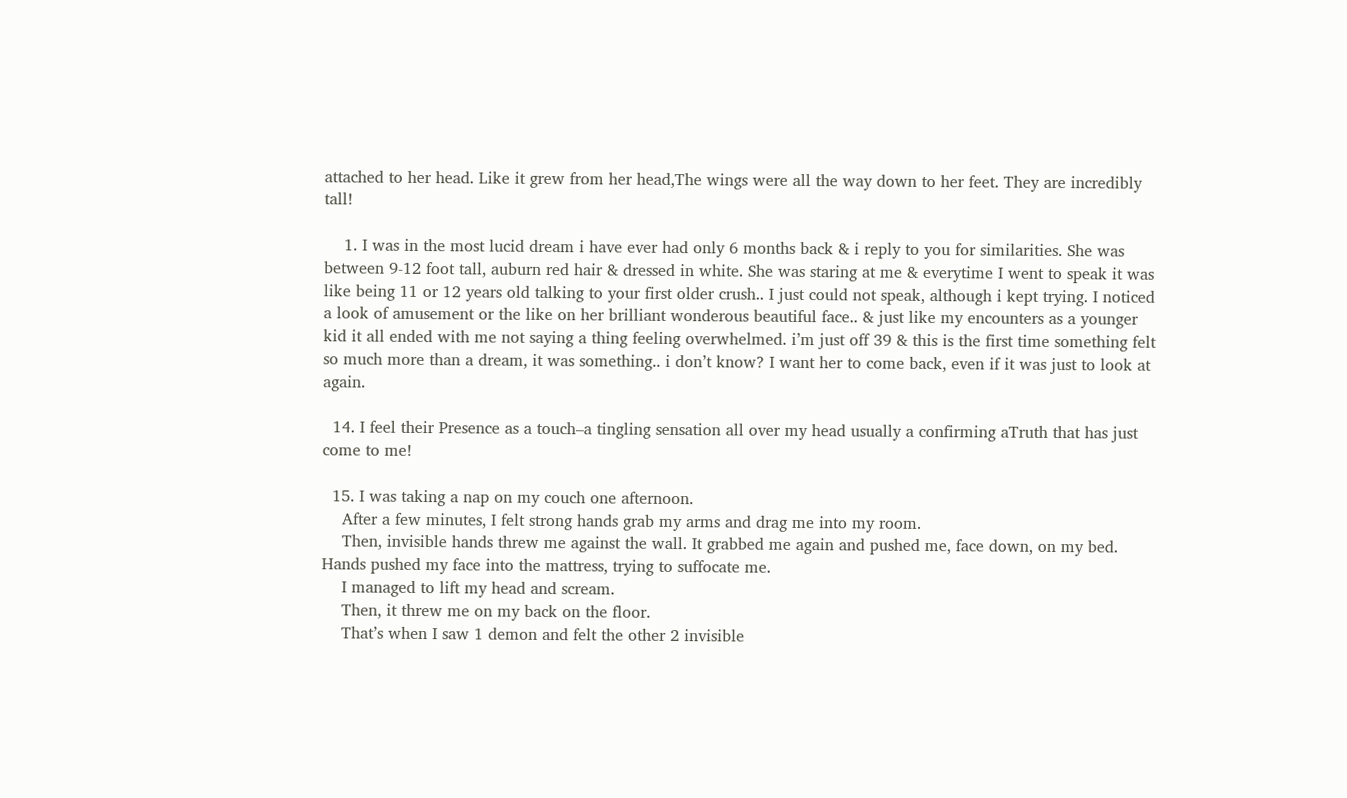attached to her head. Like it grew from her head,The wings were all the way down to her feet. They are incredibly tall!

    1. I was in the most lucid dream i have ever had only 6 months back & i reply to you for similarities. She was between 9-12 foot tall, auburn red hair & dressed in white. She was staring at me & everytime I went to speak it was like being 11 or 12 years old talking to your first older crush.. I just could not speak, although i kept trying. I noticed a look of amusement or the like on her brilliant wonderous beautiful face.. & just like my encounters as a younger kid it all ended with me not saying a thing feeling overwhelmed. i’m just off 39 & this is the first time something felt so much more than a dream, it was something.. i don’t know? I want her to come back, even if it was just to look at again.

  14. I feel their Presence as a touch–a tingling sensation all over my head usually a confirming aTruth that has just come to me!

  15. I was taking a nap on my couch one afternoon.
    After a few minutes, I felt strong hands grab my arms and drag me into my room.
    Then, invisible hands threw me against the wall. It grabbed me again and pushed me, face down, on my bed. Hands pushed my face into the mattress, trying to suffocate me.
    I managed to lift my head and scream.
    Then, it threw me on my back on the floor.
    That’s when I saw 1 demon and felt the other 2 invisible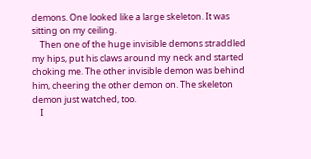demons. One looked like a large skeleton. It was sitting on my ceiling.
    Then one of the huge invisible demons straddled my hips, put his claws around my neck and started choking me. The other invisible demon was behind him, cheering the other demon on. The skeleton demon just watched, too.
    I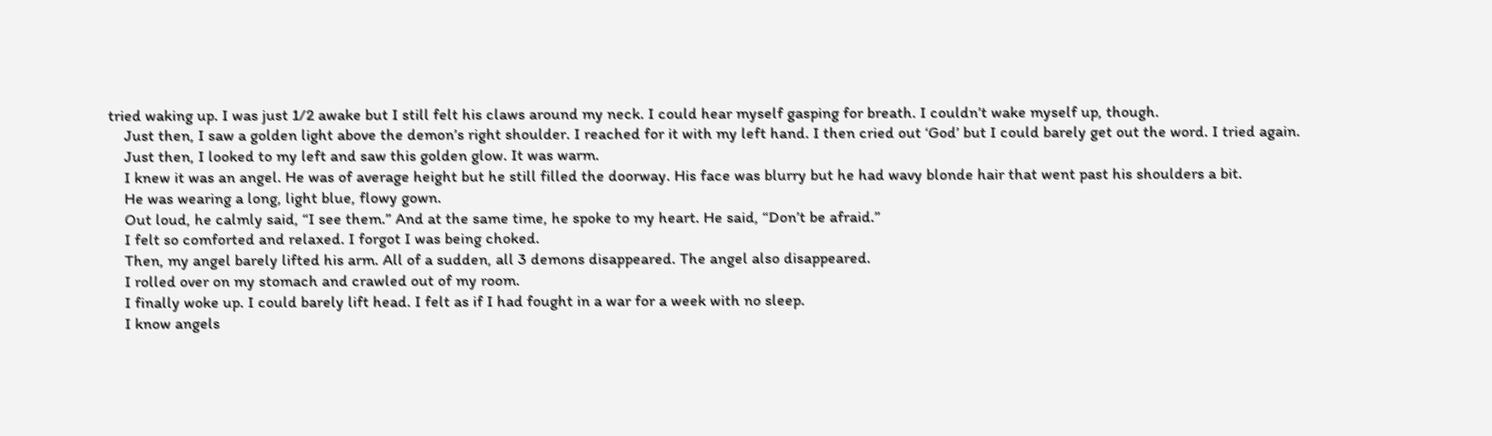tried waking up. I was just 1/2 awake but I still felt his claws around my neck. I could hear myself gasping for breath. I couldn’t wake myself up, though.
    Just then, I saw a golden light above the demon’s right shoulder. I reached for it with my left hand. I then cried out ‘God’ but I could barely get out the word. I tried again.
    Just then, I looked to my left and saw this golden glow. It was warm.
    I knew it was an angel. He was of average height but he still filled the doorway. His face was blurry but he had wavy blonde hair that went past his shoulders a bit.
    He was wearing a long, light blue, flowy gown.
    Out loud, he calmly said, “I see them.” And at the same time, he spoke to my heart. He said, “Don’t be afraid.”
    I felt so comforted and relaxed. I forgot I was being choked.
    Then, my angel barely lifted his arm. All of a sudden, all 3 demons disappeared. The angel also disappeared.
    I rolled over on my stomach and crawled out of my room.
    I finally woke up. I could barely lift head. I felt as if I had fought in a war for a week with no sleep.
    I know angels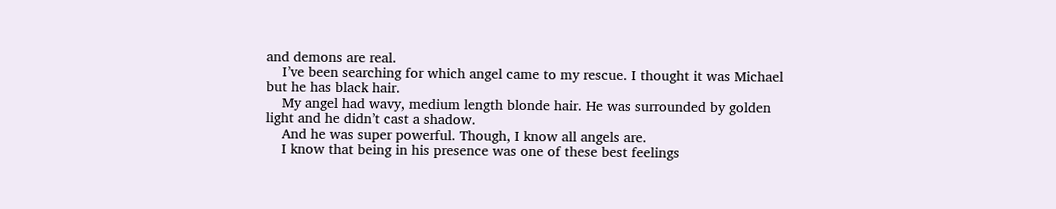and demons are real.
    I’ve been searching for which angel came to my rescue. I thought it was Michael but he has black hair.
    My angel had wavy, medium length blonde hair. He was surrounded by golden light and he didn’t cast a shadow.
    And he was super powerful. Though, I know all angels are.
    I know that being in his presence was one of these best feelings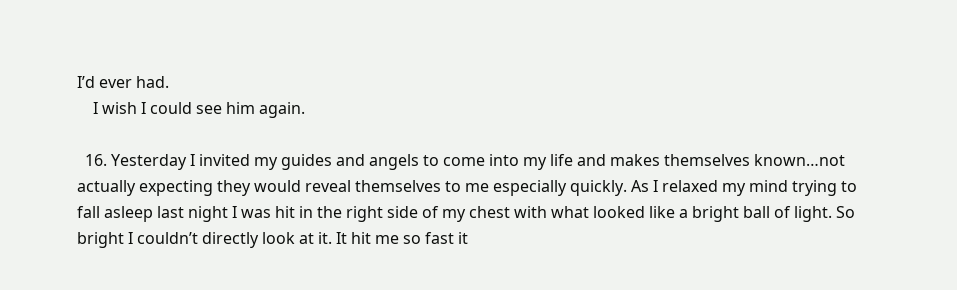I’d ever had.
    I wish I could see him again.

  16. Yesterday I invited my guides and angels to come into my life and makes themselves known…not actually expecting they would reveal themselves to me especially quickly. As I relaxed my mind trying to fall asleep last night I was hit in the right side of my chest with what looked like a bright ball of light. So bright I couldn’t directly look at it. It hit me so fast it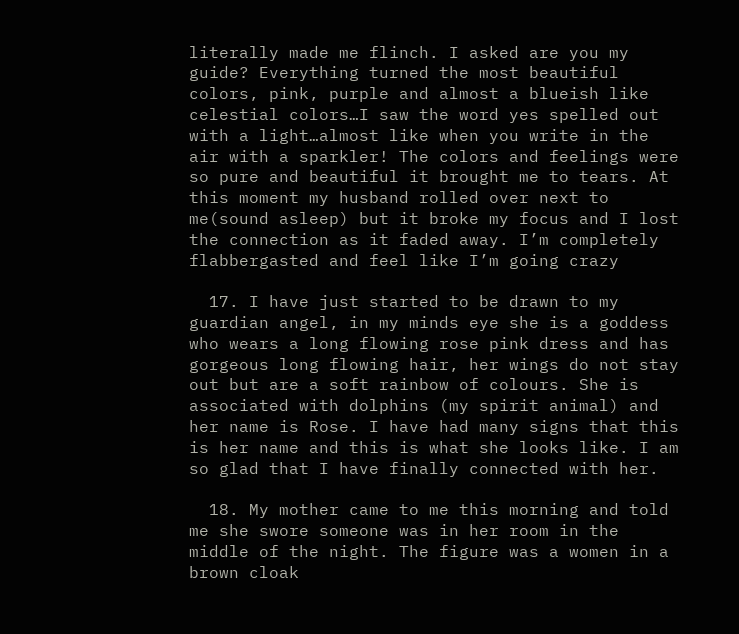literally made me flinch. I asked are you my guide? Everything turned the most beautiful colors, pink, purple and almost a blueish like celestial colors…I saw the word yes spelled out with a light…almost like when you write in the air with a sparkler! The colors and feelings were so pure and beautiful it brought me to tears. At this moment my husband rolled over next to me(sound asleep) but it broke my focus and I lost the connection as it faded away. I’m completely flabbergasted and feel like I’m going crazy

  17. I have just started to be drawn to my guardian angel, in my minds eye she is a goddess who wears a long flowing rose pink dress and has gorgeous long flowing hair, her wings do not stay out but are a soft rainbow of colours. She is associated with dolphins (my spirit animal) and her name is Rose. I have had many signs that this is her name and this is what she looks like. I am so glad that I have finally connected with her.

  18. My mother came to me this morning and told me she swore someone was in her room in the middle of the night. The figure was a women in a brown cloak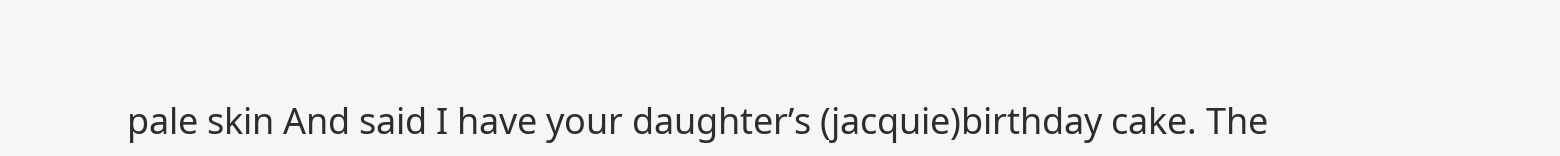pale skin And said I have your daughter’s (jacquie)birthday cake. The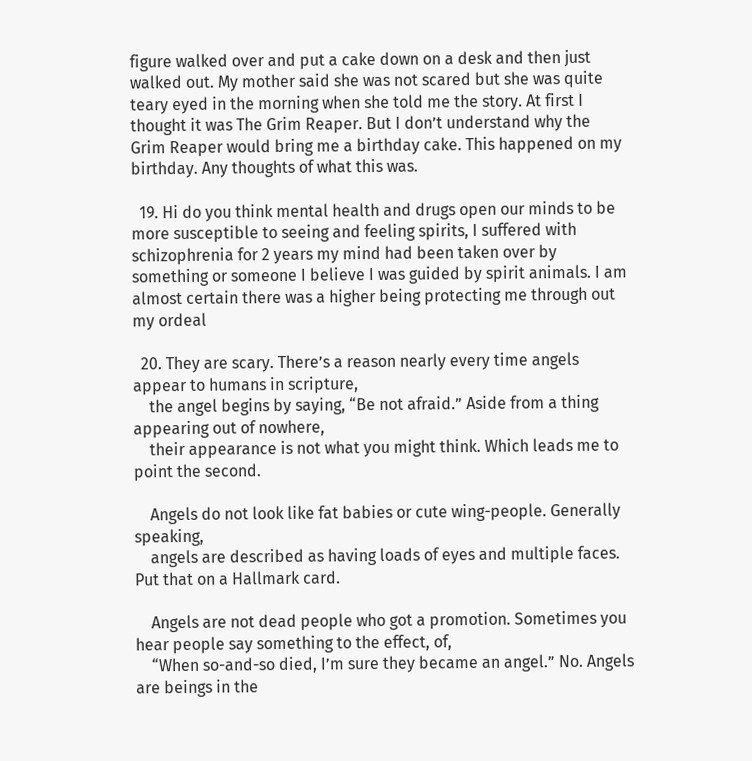figure walked over and put a cake down on a desk and then just walked out. My mother said she was not scared but she was quite teary eyed in the morning when she told me the story. At first I thought it was The Grim Reaper. But I don’t understand why the Grim Reaper would bring me a birthday cake. This happened on my birthday. Any thoughts of what this was.

  19. Hi do you think mental health and drugs open our minds to be more susceptible to seeing and feeling spirits, I suffered with schizophrenia for 2 years my mind had been taken over by something or someone I believe I was guided by spirit animals. I am almost certain there was a higher being protecting me through out my ordeal

  20. They are scary. There’s a reason nearly every time angels appear to humans in scripture,
    the angel begins by saying, “Be not afraid.” Aside from a thing appearing out of nowhere,
    their appearance is not what you might think. Which leads me to point the second.

    Angels do not look like fat babies or cute wing-people. Generally speaking,
    angels are described as having loads of eyes and multiple faces. Put that on a Hallmark card.

    Angels are not dead people who got a promotion. Sometimes you hear people say something to the effect, of,
    “When so-and-so died, I’m sure they became an angel.” No. Angels are beings in the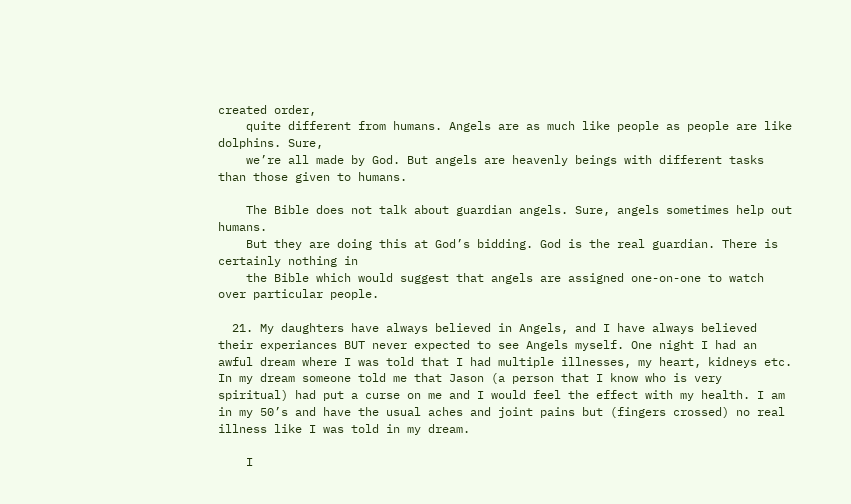created order,
    quite different from humans. Angels are as much like people as people are like dolphins. Sure,
    we’re all made by God. But angels are heavenly beings with different tasks than those given to humans.

    The Bible does not talk about guardian angels. Sure, angels sometimes help out humans.
    But they are doing this at God’s bidding. God is the real guardian. There is certainly nothing in
    the Bible which would suggest that angels are assigned one-on-one to watch over particular people.

  21. My daughters have always believed in Angels, and I have always believed their experiances BUT never expected to see Angels myself. One night I had an awful dream where I was told that I had multiple illnesses, my heart, kidneys etc. In my dream someone told me that Jason (a person that I know who is very spiritual) had put a curse on me and I would feel the effect with my health. I am in my 50’s and have the usual aches and joint pains but (fingers crossed) no real illness like I was told in my dream.

    I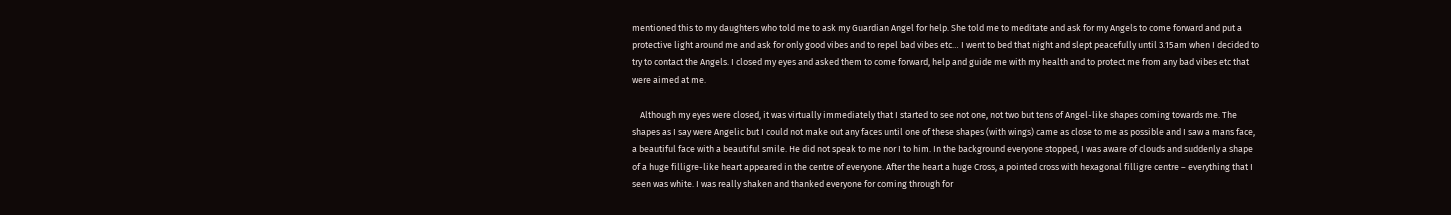mentioned this to my daughters who told me to ask my Guardian Angel for help. She told me to meditate and ask for my Angels to come forward and put a protective light around me and ask for only good vibes and to repel bad vibes etc… I went to bed that night and slept peacefully until 3.15am when I decided to try to contact the Angels. I closed my eyes and asked them to come forward, help and guide me with my health and to protect me from any bad vibes etc that were aimed at me.

    Although my eyes were closed, it was virtually immediately that I started to see not one, not two but tens of Angel-like shapes coming towards me. The shapes as I say were Angelic but I could not make out any faces until one of these shapes (with wings) came as close to me as possible and I saw a mans face, a beautiful face with a beautiful smile. He did not speak to me nor I to him. In the background everyone stopped, I was aware of clouds and suddenly a shape of a huge filligre-like heart appeared in the centre of everyone. After the heart a huge Cross, a pointed cross with hexagonal filligre centre – everything that I seen was white. I was really shaken and thanked everyone for coming through for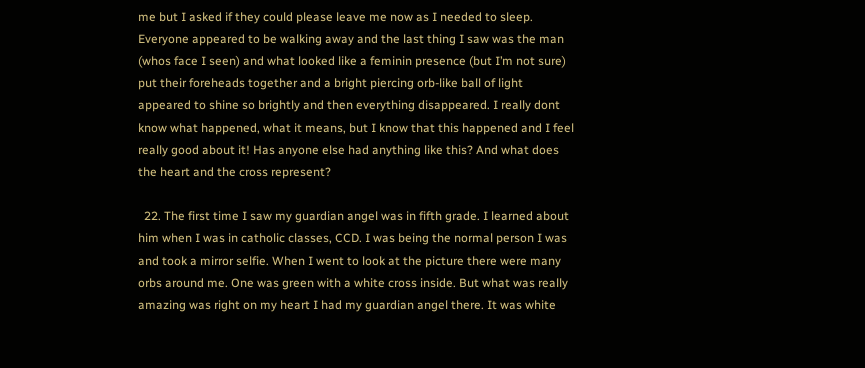me but I asked if they could please leave me now as I needed to sleep. Everyone appeared to be walking away and the last thing I saw was the man (whos face I seen) and what looked like a feminin presence (but I’m not sure) put their foreheads together and a bright piercing orb-like ball of light appeared to shine so brightly and then everything disappeared. I really dont know what happened, what it means, but I know that this happened and I feel really good about it! Has anyone else had anything like this? And what does the heart and the cross represent?

  22. The first time I saw my guardian angel was in fifth grade. I learned about him when I was in catholic classes, CCD. I was being the normal person I was and took a mirror selfie. When I went to look at the picture there were many orbs around me. One was green with a white cross inside. But what was really amazing was right on my heart I had my guardian angel there. It was white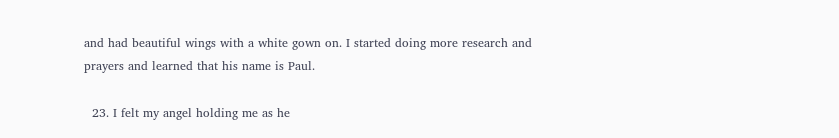and had beautiful wings with a white gown on. I started doing more research and prayers and learned that his name is Paul.

  23. I felt my angel holding me as he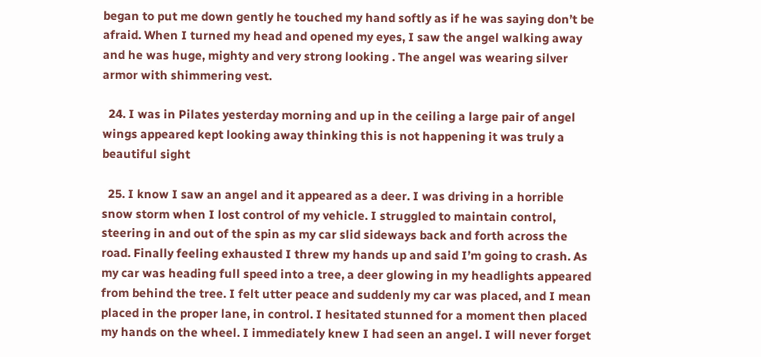began to put me down gently he touched my hand softly as if he was saying don’t be afraid. When I turned my head and opened my eyes, I saw the angel walking away and he was huge, mighty and very strong looking . The angel was wearing silver armor with shimmering vest.

  24. I was in Pilates yesterday morning and up in the ceiling a large pair of angel wings appeared kept looking away thinking this is not happening it was truly a beautiful sight

  25. I know I saw an angel and it appeared as a deer. I was driving in a horrible snow storm when I lost control of my vehicle. I struggled to maintain control, steering in and out of the spin as my car slid sideways back and forth across the road. Finally feeling exhausted I threw my hands up and said I’m going to crash. As my car was heading full speed into a tree, a deer glowing in my headlights appeared from behind the tree. I felt utter peace and suddenly my car was placed, and I mean placed in the proper lane, in control. I hesitated stunned for a moment then placed my hands on the wheel. I immediately knew I had seen an angel. I will never forget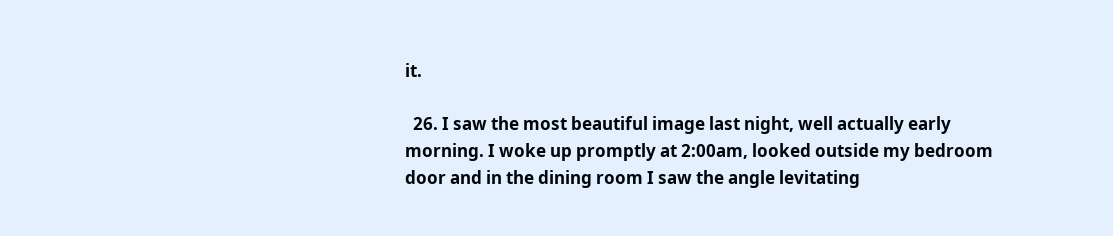it.

  26. I saw the most beautiful image last night, well actually early morning. I woke up promptly at 2:00am, looked outside my bedroom door and in the dining room I saw the angle levitating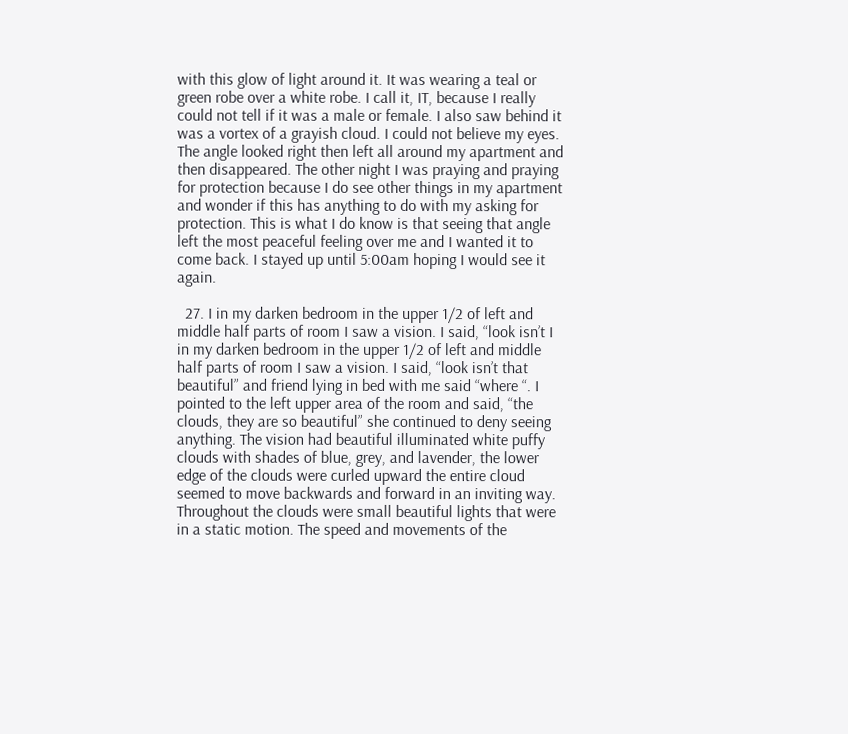with this glow of light around it. It was wearing a teal or green robe over a white robe. I call it, IT, because I really could not tell if it was a male or female. I also saw behind it was a vortex of a grayish cloud. I could not believe my eyes. The angle looked right then left all around my apartment and then disappeared. The other night I was praying and praying for protection because I do see other things in my apartment and wonder if this has anything to do with my asking for protection. This is what I do know is that seeing that angle left the most peaceful feeling over me and I wanted it to come back. I stayed up until 5:00am hoping I would see it again.

  27. I in my darken bedroom in the upper 1/2 of left and middle half parts of room I saw a vision. I said, “look isn’t I in my darken bedroom in the upper 1/2 of left and middle half parts of room I saw a vision. I said, “look isn’t that beautiful” and friend lying in bed with me said “where “. I pointed to the left upper area of the room and said, “the clouds, they are so beautiful” she continued to deny seeing anything. The vision had beautiful illuminated white puffy clouds with shades of blue, grey, and lavender, the lower edge of the clouds were curled upward the entire cloud seemed to move backwards and forward in an inviting way. Throughout the clouds were small beautiful lights that were in a static motion. The speed and movements of the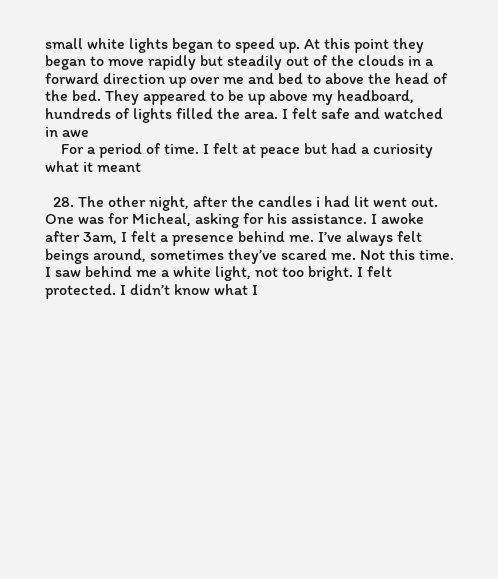small white lights began to speed up. At this point they began to move rapidly but steadily out of the clouds in a forward direction up over me and bed to above the head of the bed. They appeared to be up above my headboard, hundreds of lights filled the area. I felt safe and watched in awe
    For a period of time. I felt at peace but had a curiosity what it meant

  28. The other night, after the candles i had lit went out. One was for Micheal, asking for his assistance. I awoke after 3am, I felt a presence behind me. I’ve always felt beings around, sometimes they’ve scared me. Not this time. I saw behind me a white light, not too bright. I felt protected. I didn’t know what I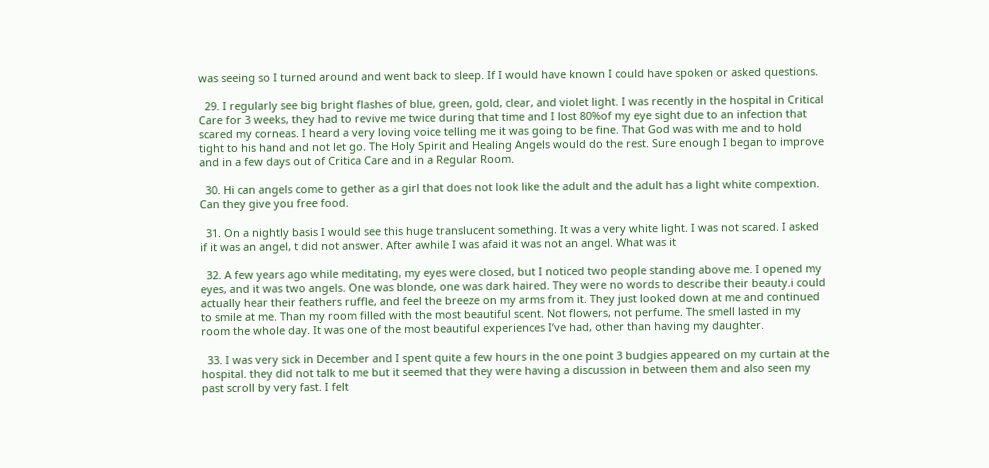was seeing so I turned around and went back to sleep. If I would have known I could have spoken or asked questions.

  29. I regularly see big bright flashes of blue, green, gold, clear, and violet light. I was recently in the hospital in Critical Care for 3 weeks, they had to revive me twice during that time and I lost 80%of my eye sight due to an infection that scared my corneas. I heard a very loving voice telling me it was going to be fine. That God was with me and to hold tight to his hand and not let go. The Holy Spirit and Healing Angels would do the rest. Sure enough I began to improve and in a few days out of Critica Care and in a Regular Room.

  30. Hi can angels come to gether as a girl that does not look like the adult and the adult has a light white compextion. Can they give you free food.

  31. On a nightly basis I would see this huge translucent something. It was a very white light. I was not scared. I asked if it was an angel, t did not answer. After awhile I was afaid it was not an angel. What was it

  32. A few years ago while meditating, my eyes were closed, but I noticed two people standing above me. I opened my eyes, and it was two angels. One was blonde, one was dark haired. They were no words to describe their beauty.i could actually hear their feathers ruffle, and feel the breeze on my arms from it. They just looked down at me and continued to smile at me. Than my room filled with the most beautiful scent. Not flowers, not perfume. The smell lasted in my room the whole day. It was one of the most beautiful experiences I’ve had, other than having my daughter.

  33. I was very sick in December and I spent quite a few hours in the one point 3 budgies appeared on my curtain at the hospital. they did not talk to me but it seemed that they were having a discussion in between them and also seen my past scroll by very fast. I felt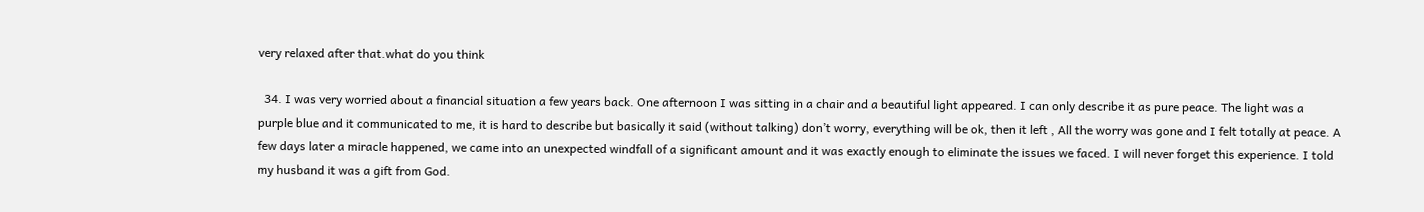very relaxed after that.what do you think

  34. I was very worried about a financial situation a few years back. One afternoon I was sitting in a chair and a beautiful light appeared. I can only describe it as pure peace. The light was a purple blue and it communicated to me, it is hard to describe but basically it said (without talking) don’t worry, everything will be ok, then it left , All the worry was gone and I felt totally at peace. A few days later a miracle happened, we came into an unexpected windfall of a significant amount and it was exactly enough to eliminate the issues we faced. I will never forget this experience. I told my husband it was a gift from God.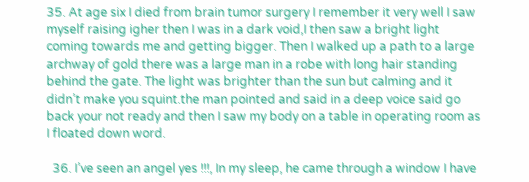35. At age six I died from brain tumor surgery I remember it very well I saw myself raising igher then I was in a dark void,I then saw a bright light coming towards me and getting bigger. Then I walked up a path to a large archway of gold there was a large man in a robe with long hair standing behind the gate. The light was brighter than the sun but calming and it didn’t make you squint.the man pointed and said in a deep voice said go back your not ready and then I saw my body on a table in operating room as I floated down word.

  36. I’ve seen an angel yes !!!, In my sleep, he came through a window I have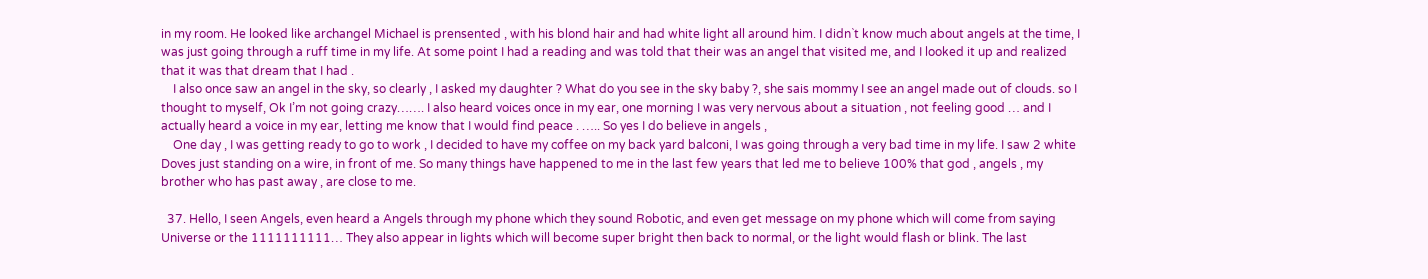in my room. He looked like archangel Michael is prensented , with his blond hair and had white light all around him. I didn`t know much about angels at the time, I was just going through a ruff time in my life. At some point I had a reading and was told that their was an angel that visited me, and I looked it up and realized that it was that dream that I had .
    I also once saw an angel in the sky, so clearly , I asked my daughter ? What do you see in the sky baby ?, she sais mommy I see an angel made out of clouds. so I thought to myself, Ok I’m not going crazy……. I also heard voices once in my ear, one morning I was very nervous about a situation , not feeling good … and I actually heard a voice in my ear, letting me know that I would find peace . ….. So yes I do believe in angels ,
    One day , I was getting ready to go to work , I decided to have my coffee on my back yard balconi, I was going through a very bad time in my life. I saw 2 white Doves just standing on a wire, in front of me. So many things have happened to me in the last few years that led me to believe 100% that god , angels , my brother who has past away , are close to me.

  37. Hello, I seen Angels, even heard a Angels through my phone which they sound Robotic, and even get message on my phone which will come from saying Universe or the 1111111111… They also appear in lights which will become super bright then back to normal, or the light would flash or blink. The last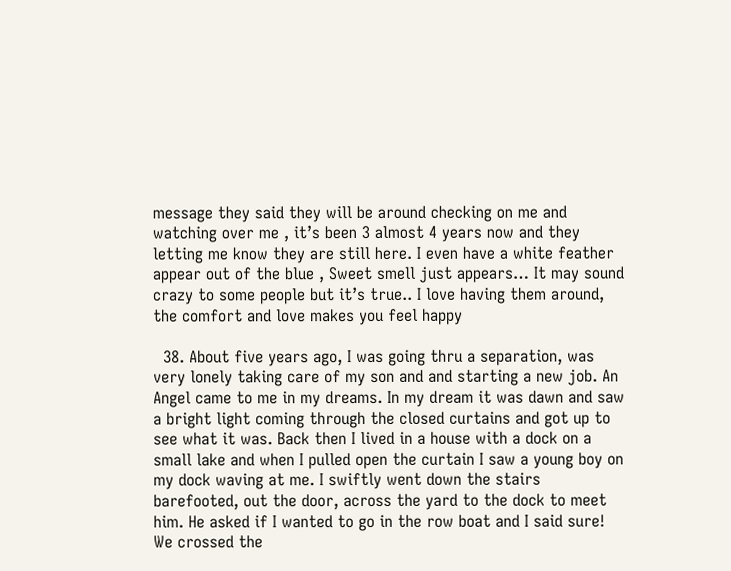message they said they will be around checking on me and watching over me , it’s been 3 almost 4 years now and they letting me know they are still here. I even have a white feather appear out of the blue , Sweet smell just appears… It may sound crazy to some people but it’s true.. I love having them around, the comfort and love makes you feel happy

  38. About five years ago, I was going thru a separation, was very lonely taking care of my son and and starting a new job. An Angel came to me in my dreams. In my dream it was dawn and saw a bright light coming through the closed curtains and got up to see what it was. Back then I lived in a house with a dock on a small lake and when I pulled open the curtain I saw a young boy on my dock waving at me. I swiftly went down the stairs barefooted, out the door, across the yard to the dock to meet him. He asked if I wanted to go in the row boat and I said sure! We crossed the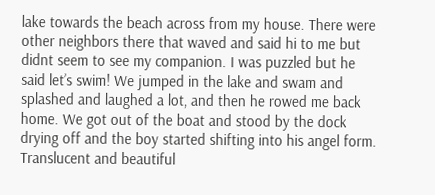lake towards the beach across from my house. There were other neighbors there that waved and said hi to me but didnt seem to see my companion. I was puzzled but he said let’s swim! We jumped in the lake and swam and splashed and laughed a lot, and then he rowed me back home. We got out of the boat and stood by the dock drying off and the boy started shifting into his angel form. Translucent and beautiful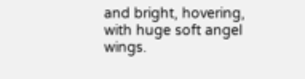and bright, hovering, with huge soft angel wings.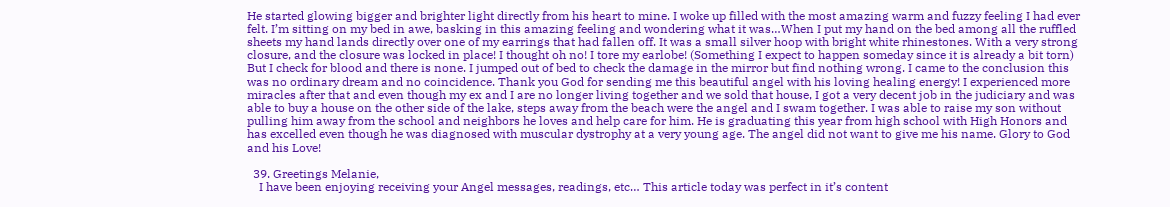He started glowing bigger and brighter light directly from his heart to mine. I woke up filled with the most amazing warm and fuzzy feeling I had ever felt. I’m sitting on my bed in awe, basking in this amazing feeling and wondering what it was…When I put my hand on the bed among all the ruffled sheets my hand lands directly over one of my earrings that had fallen off. It was a small silver hoop with bright white rhinestones. With a very strong closure, and the closure was locked in place! I thought oh no! I tore my earlobe! (Something I expect to happen someday since it is already a bit torn) But I check for blood and there is none. I jumped out of bed to check the damage in the mirror but find nothing wrong. I came to the conclusion this was no ordinary dream and no coincidence. Thank you God for sending me this beautiful angel with his loving healing energy! I experienced more miracles after that and even though my ex and I are no longer living together and we sold that house, I got a very decent job in the judiciary and was able to buy a house on the other side of the lake, steps away from the beach were the angel and I swam together. I was able to raise my son without pulling him away from the school and neighbors he loves and help care for him. He is graduating this year from high school with High Honors and has excelled even though he was diagnosed with muscular dystrophy at a very young age. The angel did not want to give me his name. Glory to God and his Love!

  39. Greetings Melanie,
    I have been enjoying receiving your Angel messages, readings, etc… This article today was perfect in it’s content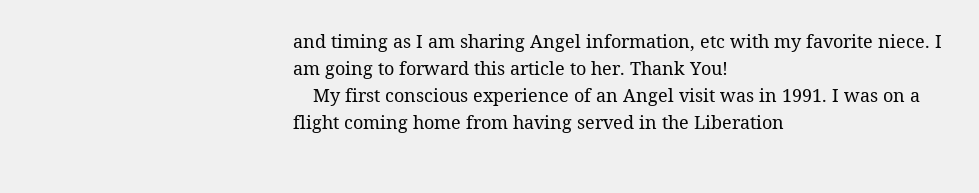and timing as I am sharing Angel information, etc with my favorite niece. I am going to forward this article to her. Thank You!
    My first conscious experience of an Angel visit was in 1991. I was on a flight coming home from having served in the Liberation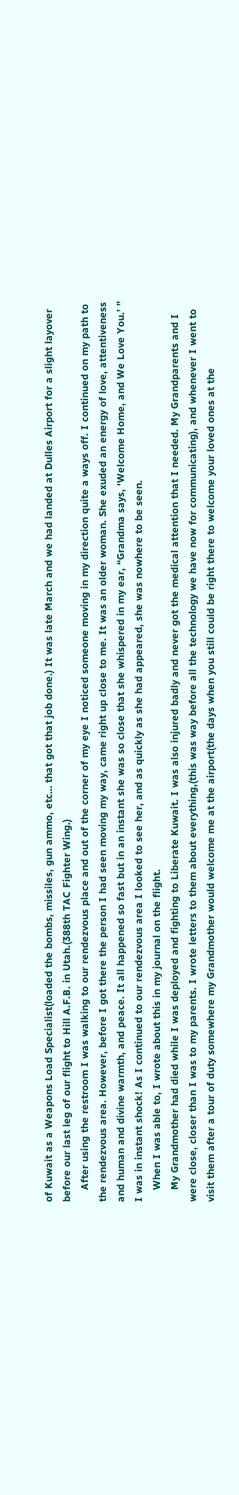of Kuwait as a Weapons Load Specialist(loaded the bombs, missiles, gun ammo, etc… that got that job done.) It was late March and we had landed at Dulles Airport for a slight layover before our last leg of our flight to Hill A.F.B. in Utah.(388th TAC Fighter Wing.)
    After using the restroom I was walking to our rendezvous place and out of the corner of my eye I noticed someone moving in my direction quite a ways off. I continued on my path to the rendezvous area. However, before I got there the person I had seen moving my way, came right up close to me. It was an older woman. She exuded an energy of love, attentiveness and human and divine warmth, and peace. It all happened so fast but in an instant she was so close that she whispered in my ear, “Grandma says, ‘Welcome Home, and We Love You.’ ” I was in instant shock! As I continued to our rendezvous area I looked to see her, and as quickly as she had appeared, she was nowhere to be seen.
    When I was able to, I wrote about this in my journal on the flight.
    My Grandmother had died while I was deployed and fighting to Liberate Kuwait. I was also injured badly and never got the medical attention that I needed. My Grandparents and I were close, closer than I was to my parents. I wrote letters to them about everything,(this was way before all the technology we have now for communicating), and whenever I went to visit them after a tour of duty somewhere my Grandmother would welcome me at the airport(the days when you still could be right there to welcome your loved ones at the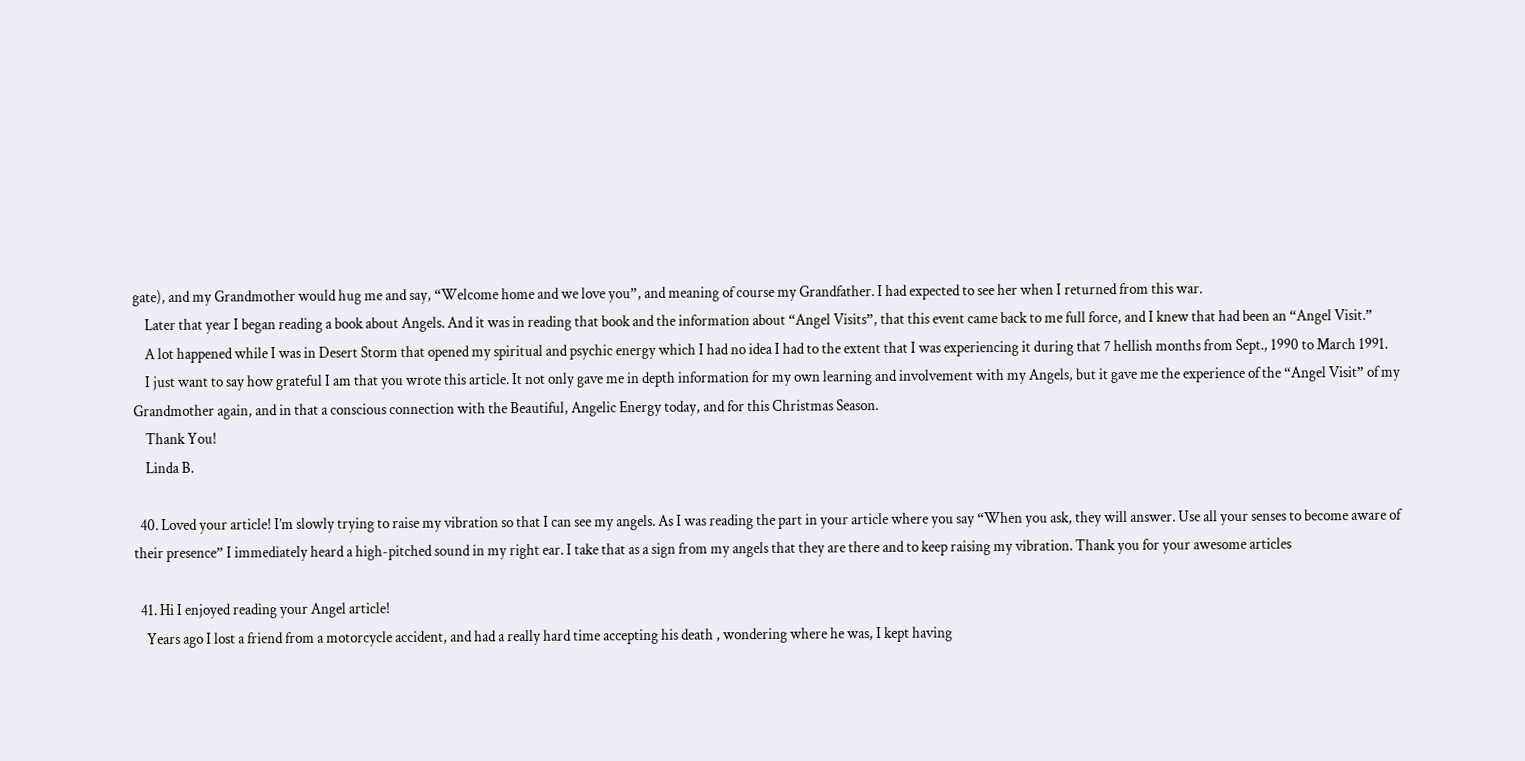gate), and my Grandmother would hug me and say, “Welcome home and we love you”, and meaning of course my Grandfather. I had expected to see her when I returned from this war.
    Later that year I began reading a book about Angels. And it was in reading that book and the information about “Angel Visits”, that this event came back to me full force, and I knew that had been an “Angel Visit.”
    A lot happened while I was in Desert Storm that opened my spiritual and psychic energy which I had no idea I had to the extent that I was experiencing it during that 7 hellish months from Sept., 1990 to March 1991.
    I just want to say how grateful I am that you wrote this article. It not only gave me in depth information for my own learning and involvement with my Angels, but it gave me the experience of the “Angel Visit” of my Grandmother again, and in that a conscious connection with the Beautiful, Angelic Energy today, and for this Christmas Season.
    Thank You!
    Linda B.

  40. Loved your article! I’m slowly trying to raise my vibration so that I can see my angels. As I was reading the part in your article where you say “When you ask, they will answer. Use all your senses to become aware of their presence” I immediately heard a high-pitched sound in my right ear. I take that as a sign from my angels that they are there and to keep raising my vibration. Thank you for your awesome articles

  41. Hi I enjoyed reading your Angel article!
    Years ago I lost a friend from a motorcycle accident, and had a really hard time accepting his death , wondering where he was, I kept having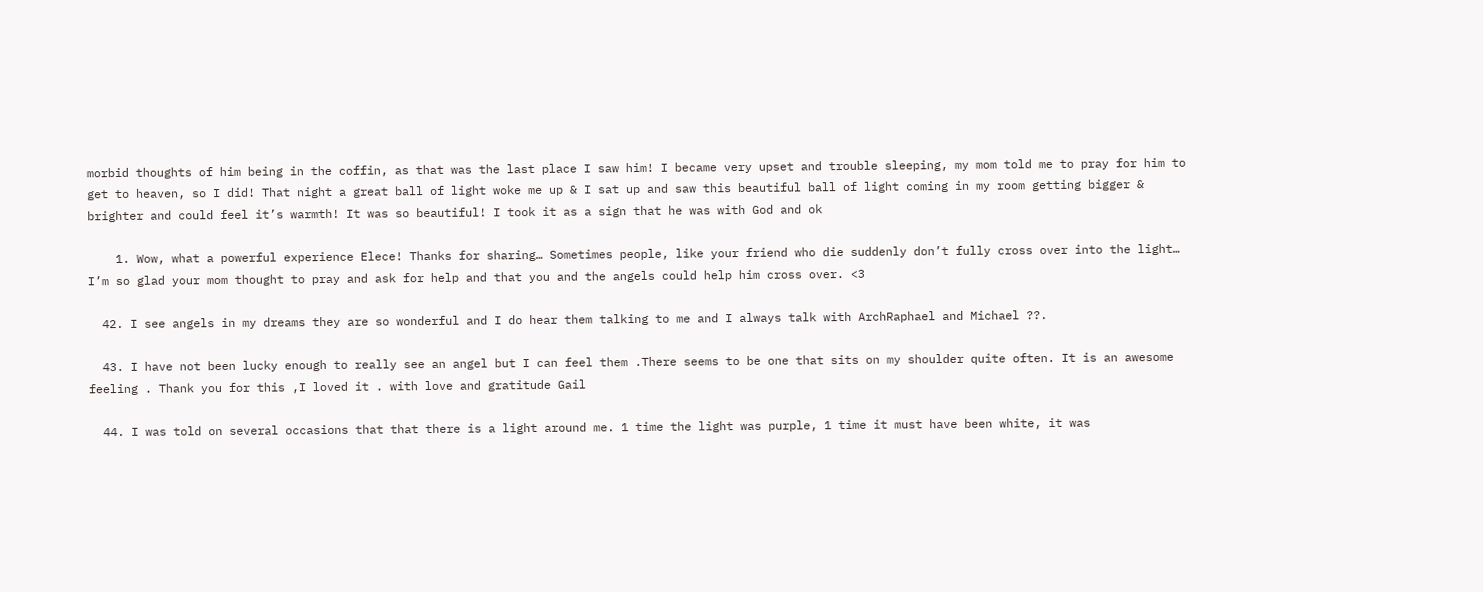morbid thoughts of him being in the coffin, as that was the last place I saw him! I became very upset and trouble sleeping, my mom told me to pray for him to get to heaven, so I did! That night a great ball of light woke me up & I sat up and saw this beautiful ball of light coming in my room getting bigger & brighter and could feel it’s warmth! It was so beautiful! I took it as a sign that he was with God and ok

    1. Wow, what a powerful experience Elece! Thanks for sharing… Sometimes people, like your friend who die suddenly don’t fully cross over into the light… I’m so glad your mom thought to pray and ask for help and that you and the angels could help him cross over. <3

  42. I see angels in my dreams they are so wonderful and I do hear them talking to me and I always talk with ArchRaphael and Michael ??.

  43. I have not been lucky enough to really see an angel but I can feel them .There seems to be one that sits on my shoulder quite often. It is an awesome feeling . Thank you for this ,I loved it . with love and gratitude Gail

  44. I was told on several occasions that that there is a light around me. 1 time the light was purple, 1 time it must have been white, it was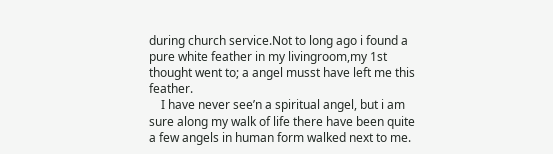during church service.Not to long ago i found a pure white feather in my livingroom,my 1st thought went to; a angel musst have left me this feather.
    I have never see’n a spiritual angel, but i am sure along my walk of life there have been quite a few angels in human form walked next to me.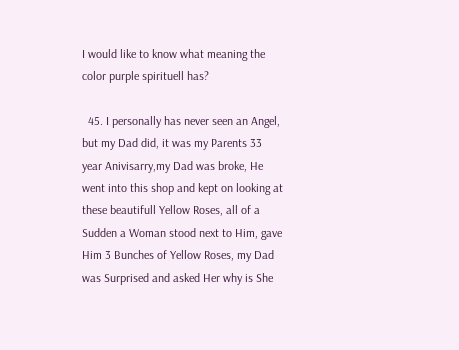I would like to know what meaning the color purple spirituell has?

  45. I personally has never seen an Angel, but my Dad did, it was my Parents 33 year Anivisarry,my Dad was broke, He went into this shop and kept on looking at these beautifull Yellow Roses, all of a Sudden a Woman stood next to Him, gave Him 3 Bunches of Yellow Roses, my Dad was Surprised and asked Her why is She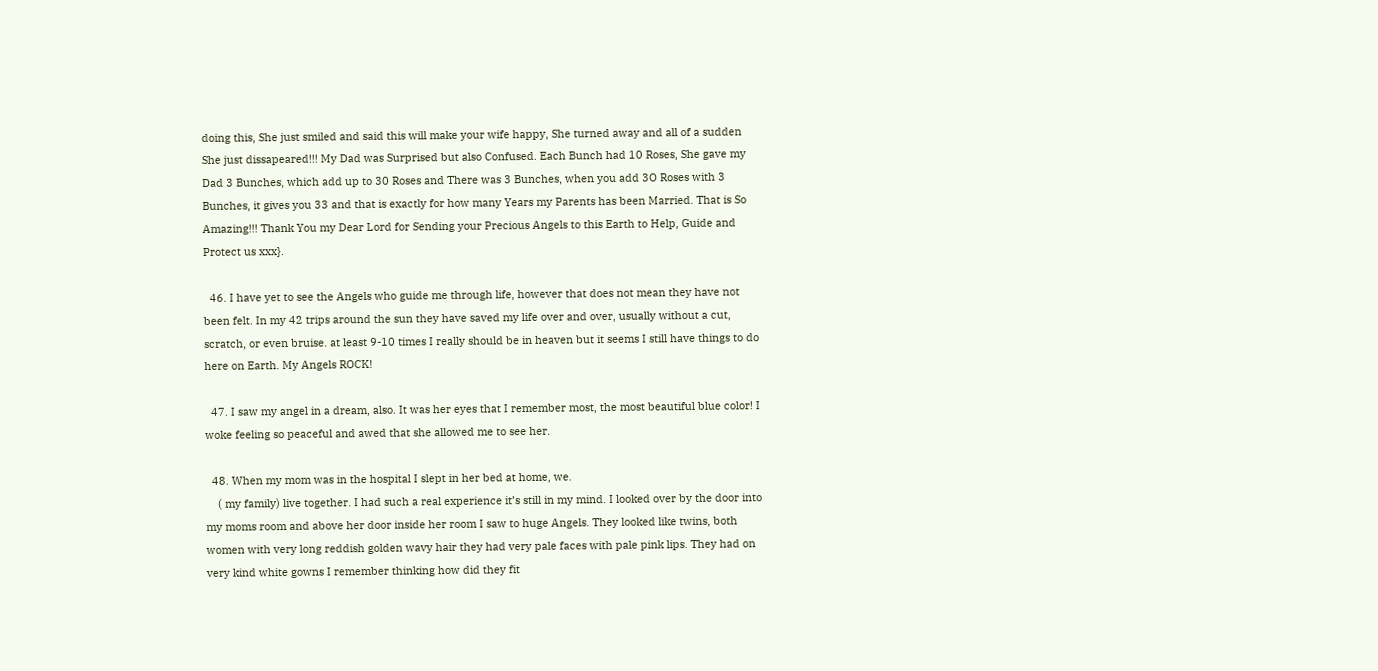doing this, She just smiled and said this will make your wife happy, She turned away and all of a sudden She just dissapeared!!! My Dad was Surprised but also Confused. Each Bunch had 10 Roses, She gave my Dad 3 Bunches, which add up to 30 Roses and There was 3 Bunches, when you add 3O Roses with 3 Bunches, it gives you 33 and that is exactly for how many Years my Parents has been Married. That is So Amazing!!! Thank You my Dear Lord for Sending your Precious Angels to this Earth to Help, Guide and Protect us xxx}.

  46. I have yet to see the Angels who guide me through life, however that does not mean they have not been felt. In my 42 trips around the sun they have saved my life over and over, usually without a cut, scratch, or even bruise. at least 9-10 times I really should be in heaven but it seems I still have things to do here on Earth. My Angels ROCK!

  47. I saw my angel in a dream, also. It was her eyes that I remember most, the most beautiful blue color! I woke feeling so peaceful and awed that she allowed me to see her.

  48. When my mom was in the hospital I slept in her bed at home, we.
    ( my family) live together. I had such a real experience it’s still in my mind. I looked over by the door into my moms room and above her door inside her room I saw to huge Angels. They looked like twins, both women with very long reddish golden wavy hair they had very pale faces with pale pink lips. They had on very kind white gowns I remember thinking how did they fit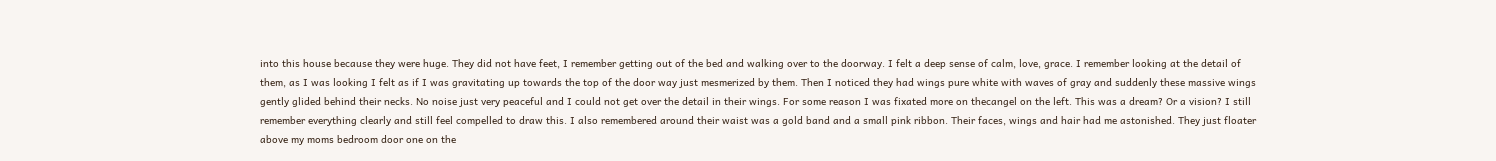into this house because they were huge. They did not have feet, I remember getting out of the bed and walking over to the doorway. I felt a deep sense of calm, love, grace. I remember looking at the detail of them, as I was looking I felt as if I was gravitating up towards the top of the door way just mesmerized by them. Then I noticed they had wings pure white with waves of gray and suddenly these massive wings gently glided behind their necks. No noise just very peaceful and I could not get over the detail in their wings. For some reason I was fixated more on thecangel on the left. This was a dream? Or a vision? I still remember everything clearly and still feel compelled to draw this. I also remembered around their waist was a gold band and a small pink ribbon. Their faces, wings and hair had me astonished. They just floater above my moms bedroom door one on the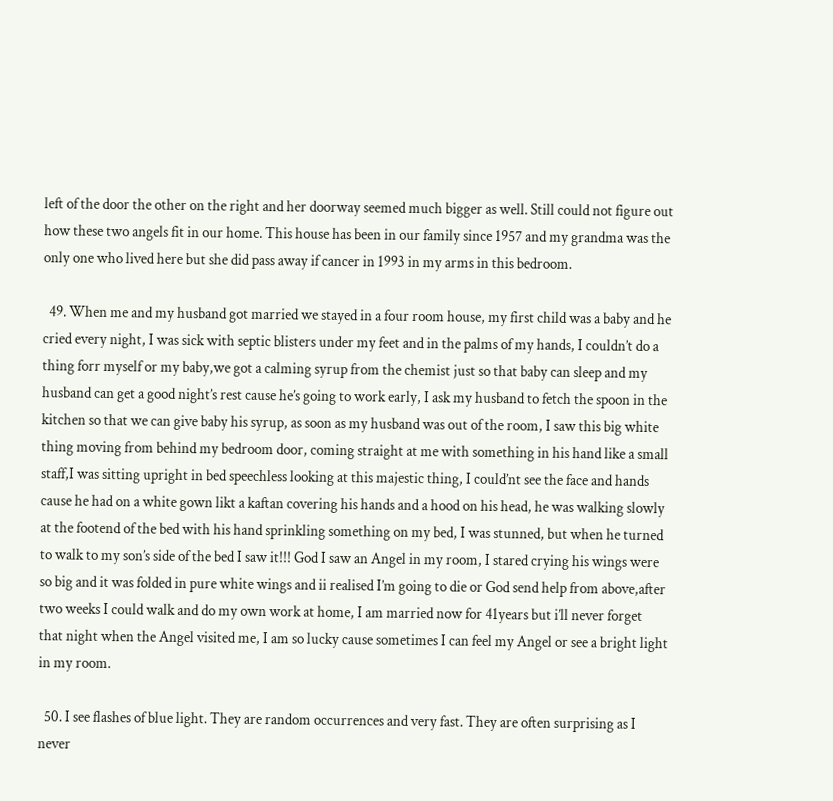left of the door the other on the right and her doorway seemed much bigger as well. Still could not figure out how these two angels fit in our home. This house has been in our family since 1957 and my grandma was the only one who lived here but she did pass away if cancer in 1993 in my arms in this bedroom.

  49. When me and my husband got married we stayed in a four room house, my first child was a baby and he cried every night, I was sick with septic blisters under my feet and in the palms of my hands, I couldn’t do a thing forr myself or my baby,we got a calming syrup from the chemist just so that baby can sleep and my husband can get a good night’s rest cause he’s going to work early, I ask my husband to fetch the spoon in the kitchen so that we can give baby his syrup, as soon as my husband was out of the room, I saw this big white thing moving from behind my bedroom door, coming straight at me with something in his hand like a small staff,I was sitting upright in bed speechless looking at this majestic thing, I could’nt see the face and hands cause he had on a white gown likt a kaftan covering his hands and a hood on his head, he was walking slowly at the footend of the bed with his hand sprinkling something on my bed, I was stunned, but when he turned to walk to my son’s side of the bed I saw it!!! God I saw an Angel in my room, I stared crying his wings were so big and it was folded in pure white wings and ii realised I’m going to die or God send help from above,after two weeks I could walk and do my own work at home, I am married now for 41years but i’ll never forget that night when the Angel visited me, I am so lucky cause sometimes I can feel my Angel or see a bright light in my room.

  50. I see flashes of blue light. They are random occurrences and very fast. They are often surprising as I never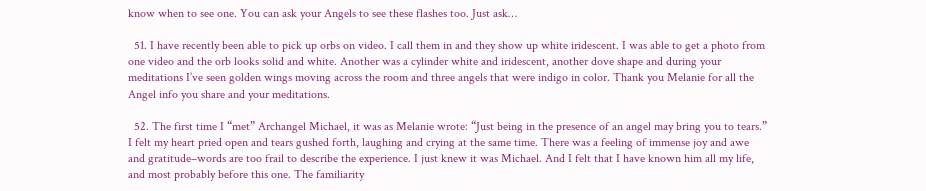know when to see one. You can ask your Angels to see these flashes too. Just ask…

  51. I have recently been able to pick up orbs on video. I call them in and they show up white iridescent. I was able to get a photo from one video and the orb looks solid and white. Another was a cylinder white and iridescent, another dove shape and during your meditations I’ve seen golden wings moving across the room and three angels that were indigo in color. Thank you Melanie for all the Angel info you share and your meditations.

  52. The first time I “met” Archangel Michael, it was as Melanie wrote: “Just being in the presence of an angel may bring you to tears.” I felt my heart pried open and tears gushed forth, laughing and crying at the same time. There was a feeling of immense joy and awe and gratitude–words are too frail to describe the experience. I just knew it was Michael. And I felt that I have known him all my life, and most probably before this one. The familiarity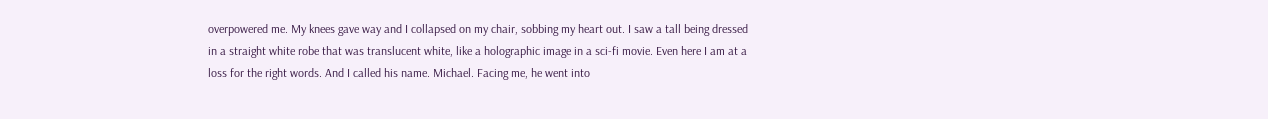overpowered me. My knees gave way and I collapsed on my chair, sobbing my heart out. I saw a tall being dressed in a straight white robe that was translucent white, like a holographic image in a sci-fi movie. Even here I am at a loss for the right words. And I called his name. Michael. Facing me, he went into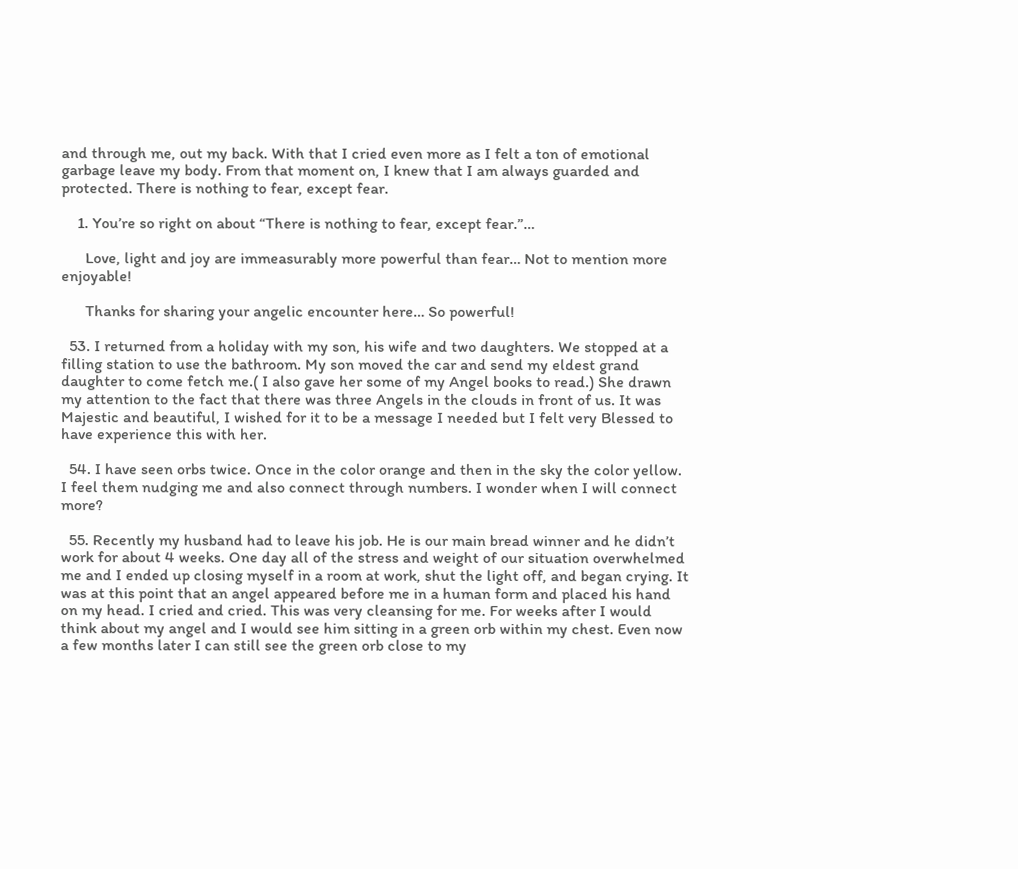and through me, out my back. With that I cried even more as I felt a ton of emotional garbage leave my body. From that moment on, I knew that I am always guarded and protected. There is nothing to fear, except fear.

    1. You’re so right on about “There is nothing to fear, except fear.”…

      Love, light and joy are immeasurably more powerful than fear… Not to mention more enjoyable!

      Thanks for sharing your angelic encounter here… So powerful!

  53. I returned from a holiday with my son, his wife and two daughters. We stopped at a filling station to use the bathroom. My son moved the car and send my eldest grand daughter to come fetch me.( I also gave her some of my Angel books to read.) She drawn my attention to the fact that there was three Angels in the clouds in front of us. It was Majestic and beautiful, I wished for it to be a message I needed but I felt very Blessed to have experience this with her.

  54. I have seen orbs twice. Once in the color orange and then in the sky the color yellow. I feel them nudging me and also connect through numbers. I wonder when I will connect more?

  55. Recently my husband had to leave his job. He is our main bread winner and he didn’t work for about 4 weeks. One day all of the stress and weight of our situation overwhelmed me and I ended up closing myself in a room at work, shut the light off, and began crying. It was at this point that an angel appeared before me in a human form and placed his hand on my head. I cried and cried. This was very cleansing for me. For weeks after I would think about my angel and I would see him sitting in a green orb within my chest. Even now a few months later I can still see the green orb close to my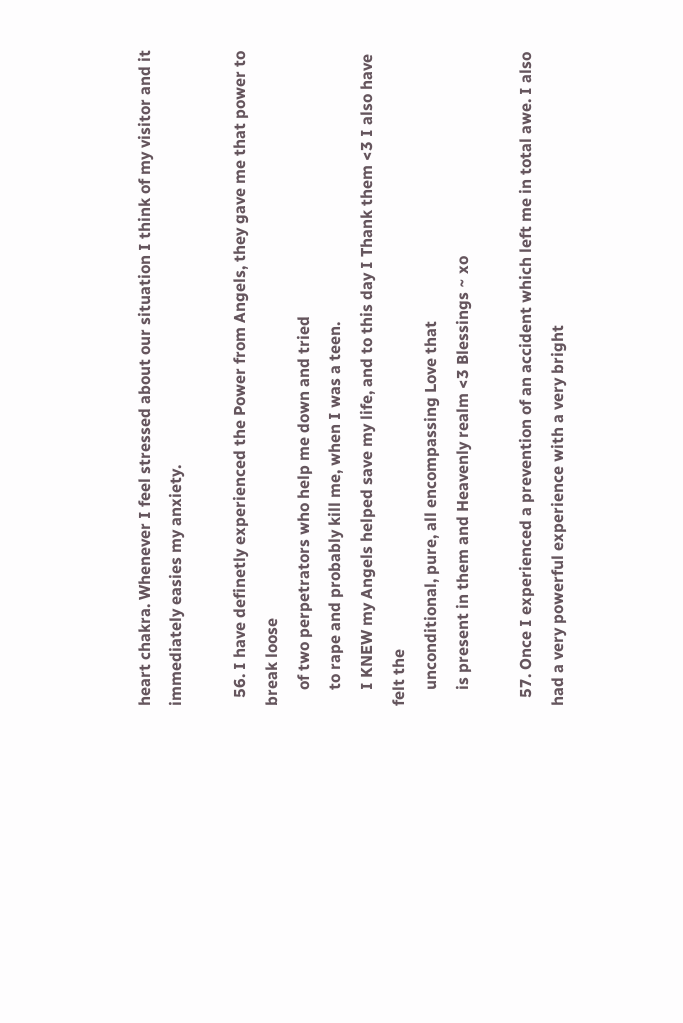heart chakra. Whenever I feel stressed about our situation I think of my visitor and it immediately easies my anxiety.

  56. I have definetly experienced the Power from Angels, they gave me that power to break loose
    of two perpetrators who help me down and tried
    to rape and probably kill me, when I was a teen.
    I KNEW my Angels helped save my life, and to this day I Thank them <3 I also have felt the
    unconditional, pure, all encompassing Love that
    is present in them and Heavenly realm <3 Blessings ~ xo

  57. Once I experienced a prevention of an accident which left me in total awe. I also had a very powerful experience with a very bright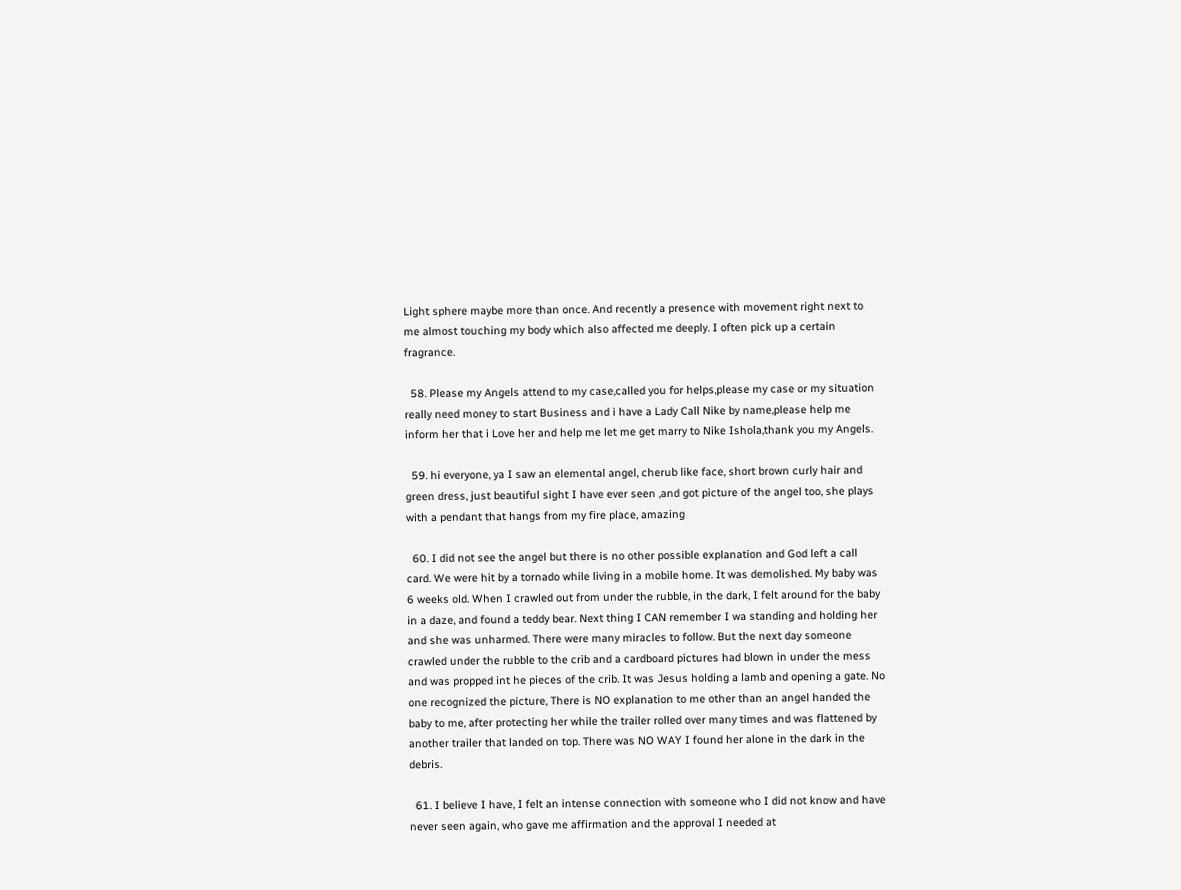Light sphere maybe more than once. And recently a presence with movement right next to me almost touching my body which also affected me deeply. I often pick up a certain fragrance.

  58. Please my Angels attend to my case,called you for helps,please my case or my situation really need money to start Business and i have a Lady Call Nike by name,please help me inform her that i Love her and help me let me get marry to Nike Ishola,thank you my Angels.

  59. hi everyone, ya I saw an elemental angel, cherub like face, short brown curly hair and green dress, just beautiful sight I have ever seen ,and got picture of the angel too, she plays with a pendant that hangs from my fire place, amazing

  60. I did not see the angel but there is no other possible explanation and God left a call card. We were hit by a tornado while living in a mobile home. It was demolished. My baby was 6 weeks old. When I crawled out from under the rubble, in the dark, I felt around for the baby in a daze, and found a teddy bear. Next thing I CAN remember I wa standing and holding her and she was unharmed. There were many miracles to follow. But the next day someone crawled under the rubble to the crib and a cardboard pictures had blown in under the mess and was propped int he pieces of the crib. It was Jesus holding a lamb and opening a gate. No one recognized the picture, There is NO explanation to me other than an angel handed the baby to me, after protecting her while the trailer rolled over many times and was flattened by another trailer that landed on top. There was NO WAY I found her alone in the dark in the debris.

  61. I believe I have, I felt an intense connection with someone who I did not know and have never seen again, who gave me affirmation and the approval I needed at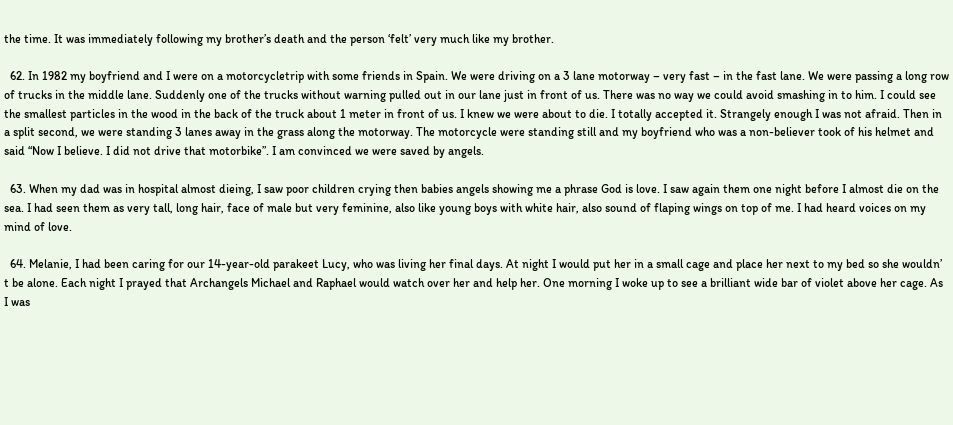the time. It was immediately following my brother’s death and the person ‘felt’ very much like my brother.

  62. In 1982 my boyfriend and I were on a motorcycletrip with some friends in Spain. We were driving on a 3 lane motorway – very fast – in the fast lane. We were passing a long row of trucks in the middle lane. Suddenly one of the trucks without warning pulled out in our lane just in front of us. There was no way we could avoid smashing in to him. I could see the smallest particles in the wood in the back of the truck about 1 meter in front of us. I knew we were about to die. I totally accepted it. Strangely enough I was not afraid. Then in a split second, we were standing 3 lanes away in the grass along the motorway. The motorcycle were standing still and my boyfriend who was a non-believer took of his helmet and said “Now I believe. I did not drive that motorbike”. I am convinced we were saved by angels.

  63. When my dad was in hospital almost dieing, I saw poor children crying then babies angels showing me a phrase God is love. I saw again them one night before I almost die on the sea. I had seen them as very tall, long hair, face of male but very feminine, also like young boys with white hair, also sound of flaping wings on top of me. I had heard voices on my mind of love.

  64. Melanie, I had been caring for our 14-year-old parakeet Lucy, who was living her final days. At night I would put her in a small cage and place her next to my bed so she wouldn’ t be alone. Each night I prayed that Archangels Michael and Raphael would watch over her and help her. One morning I woke up to see a brilliant wide bar of violet above her cage. As I was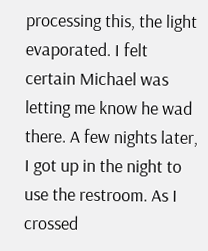processing this, the light evaporated. I felt certain Michael was letting me know he wad there. A few nights later, I got up in the night to use the restroom. As I crossed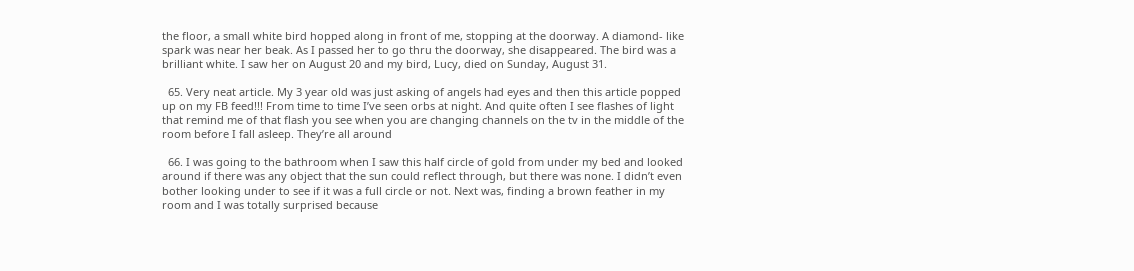the floor, a small white bird hopped along in front of me, stopping at the doorway. A diamond- like spark was near her beak. As I passed her to go thru the doorway, she disappeared. The bird was a brilliant white. I saw her on August 20 and my bird, Lucy, died on Sunday, August 31.

  65. Very neat article. My 3 year old was just asking of angels had eyes and then this article popped up on my FB feed!!! From time to time I’ve seen orbs at night. And quite often I see flashes of light that remind me of that flash you see when you are changing channels on the tv in the middle of the room before I fall asleep. They’re all around

  66. I was going to the bathroom when I saw this half circle of gold from under my bed and looked around if there was any object that the sun could reflect through, but there was none. I didn’t even bother looking under to see if it was a full circle or not. Next was, finding a brown feather in my room and I was totally surprised because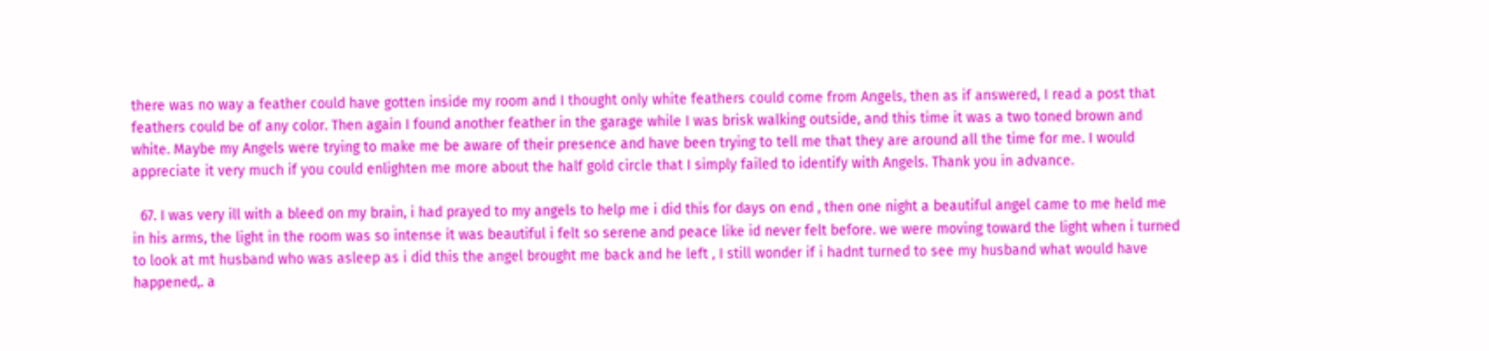there was no way a feather could have gotten inside my room and I thought only white feathers could come from Angels, then as if answered, I read a post that feathers could be of any color. Then again I found another feather in the garage while I was brisk walking outside, and this time it was a two toned brown and white. Maybe my Angels were trying to make me be aware of their presence and have been trying to tell me that they are around all the time for me. I would appreciate it very much if you could enlighten me more about the half gold circle that I simply failed to identify with Angels. Thank you in advance.

  67. I was very ill with a bleed on my brain, i had prayed to my angels to help me i did this for days on end , then one night a beautiful angel came to me held me in his arms, the light in the room was so intense it was beautiful i felt so serene and peace like id never felt before. we were moving toward the light when i turned to look at mt husband who was asleep as i did this the angel brought me back and he left , I still wonder if i hadnt turned to see my husband what would have happened,. a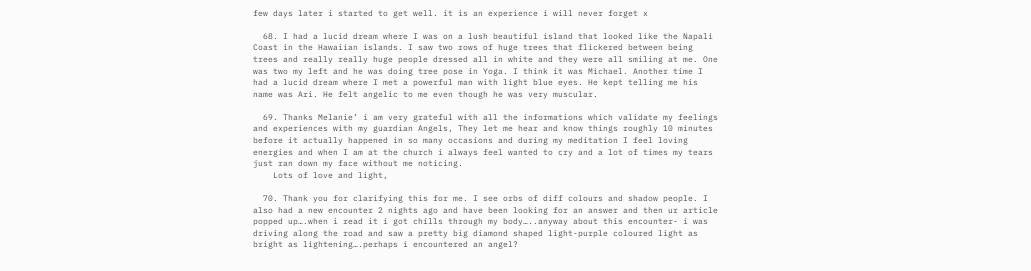few days later i started to get well. it is an experience i will never forget x

  68. I had a lucid dream where I was on a lush beautiful island that looked like the Napali Coast in the Hawaiian islands. I saw two rows of huge trees that flickered between being trees and really really huge people dressed all in white and they were all smiling at me. One was two my left and he was doing tree pose in Yoga. I think it was Michael. Another time I had a lucid dream where I met a powerful man with light blue eyes. He kept telling me his name was Ari. He felt angelic to me even though he was very muscular.

  69. Thanks Melanie’ i am very grateful with all the informations which validate my feelings and experiences with my guardian Angels, They let me hear and know things roughly 10 minutes before it actually happened in so many occasions and during my meditation I feel loving energies and when I am at the church i always feel wanted to cry and a lot of times my tears just ran down my face without me noticing.
    Lots of love and light,

  70. Thank you for clarifying this for me. I see orbs of diff colours and shadow people. I also had a new encounter 2 nights ago and have been looking for an answer and then ur article popped up….when i read it i got chills through my body…..anyway about this encounter- i was driving along the road and saw a pretty big diamond shaped light-purple coloured light as bright as lightening….perhaps i encountered an angel?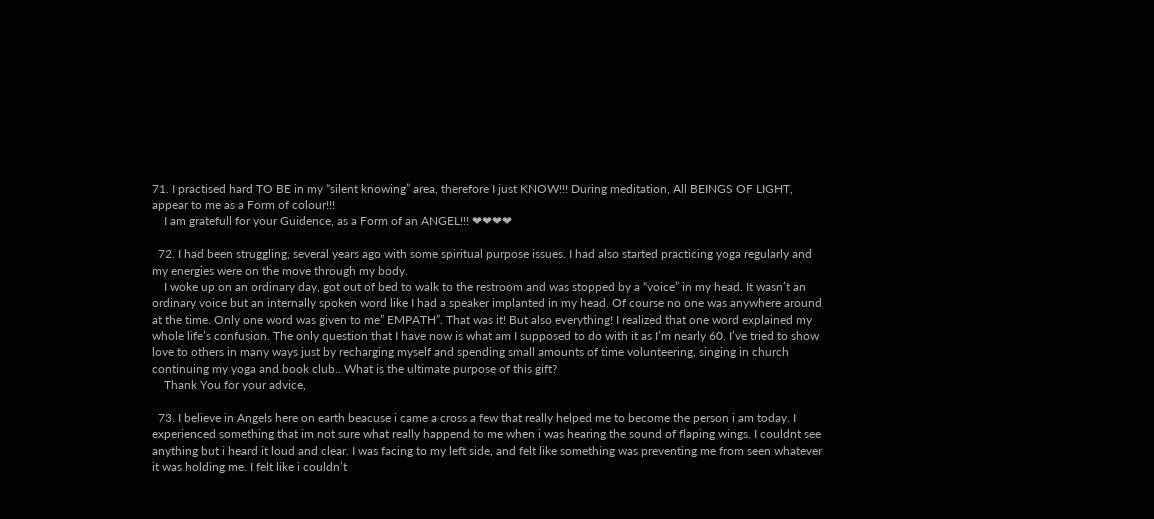71. I practised hard TO BE in my “silent knowing” area, therefore I just KNOW!!! During meditation, All BEINGS OF LIGHT, appear to me as a Form of colour!!!
    I am gratefull for your Guidence, as a Form of an ANGEL!!! ❤❤❤❤

  72. I had been struggling, several years ago with some spiritual purpose issues. I had also started practicing yoga regularly and my energies were on the move through my body.
    I woke up on an ordinary day, got out of bed to walk to the restroom and was stopped by a “voice” in my head. It wasn’t an ordinary voice but an internally spoken word like I had a speaker implanted in my head. Of course no one was anywhere around at the time. Only one word was given to me” EMPATH”. That was it! But also everything! I realized that one word explained my whole life’s confusion. The only question that I have now is what am I supposed to do with it as I’m nearly 60. I’ve tried to show love to others in many ways just by recharging myself and spending small amounts of time volunteering, singing in church continuing my yoga and book club.. What is the ultimate purpose of this gift?
    Thank You for your advice,

  73. I believe in Angels here on earth beacuse i came a cross a few that really helped me to become the person i am today. I experienced something that im not sure what really happend to me when i was hearing the sound of flaping wings. I couldnt see anything but i heard it loud and clear. I was facing to my left side, and felt like something was preventing me from seen whatever it was holding me. I felt like i couldn’t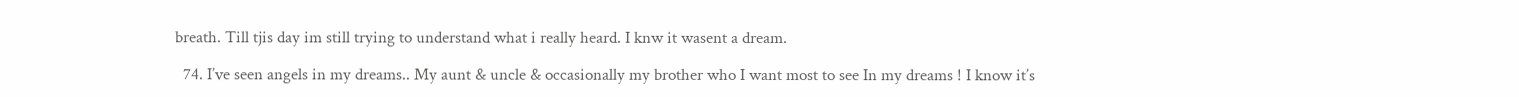breath. Till tjis day im still trying to understand what i really heard. I knw it wasent a dream.

  74. I’ve seen angels in my dreams.. My aunt & uncle & occasionally my brother who I want most to see In my dreams ! I know it’s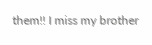them!! I miss my brother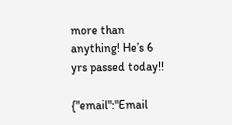more than anything! He’s 6 yrs passed today!!

{"email":"Email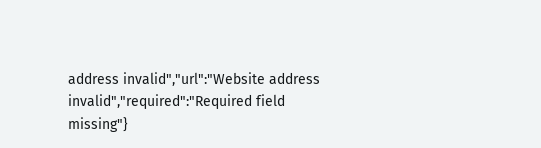address invalid","url":"Website address invalid","required":"Required field missing"}